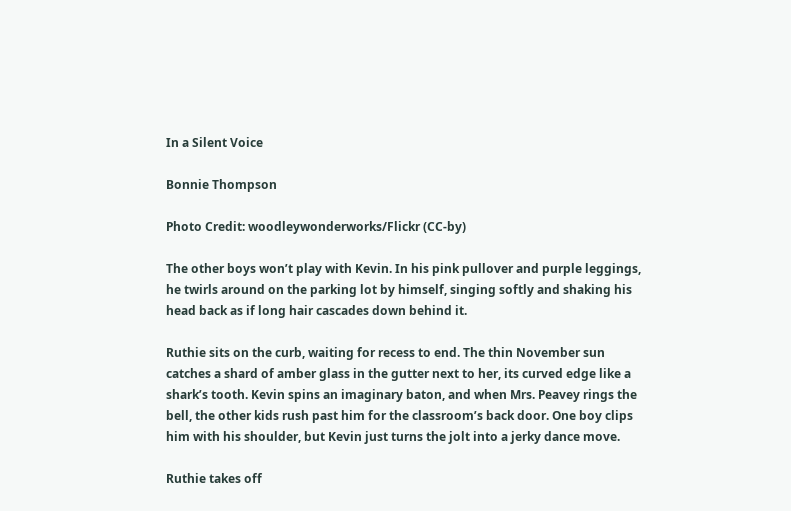In a Silent Voice

Bonnie Thompson

Photo Credit: woodleywonderworks/Flickr (CC-by)

The other boys won’t play with Kevin. In his pink pullover and purple leggings, he twirls around on the parking lot by himself, singing softly and shaking his head back as if long hair cascades down behind it.

Ruthie sits on the curb, waiting for recess to end. The thin November sun catches a shard of amber glass in the gutter next to her, its curved edge like a shark’s tooth. Kevin spins an imaginary baton, and when Mrs. Peavey rings the bell, the other kids rush past him for the classroom’s back door. One boy clips him with his shoulder, but Kevin just turns the jolt into a jerky dance move.

Ruthie takes off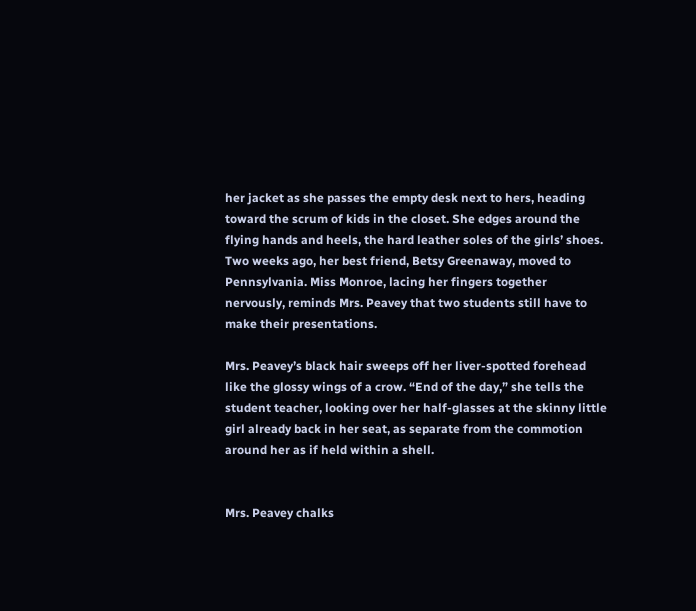her jacket as she passes the empty desk next to hers, heading toward the scrum of kids in the closet. She edges around the flying hands and heels, the hard leather soles of the girls’ shoes. Two weeks ago, her best friend, Betsy Greenaway, moved to Pennsylvania. Miss Monroe, lacing her fingers together nervously, reminds Mrs. Peavey that two students still have to make their presentations.

Mrs. Peavey’s black hair sweeps off her liver-spotted forehead like the glossy wings of a crow. “End of the day,” she tells the student teacher, looking over her half-glasses at the skinny little girl already back in her seat, as separate from the commotion around her as if held within a shell.


Mrs. Peavey chalks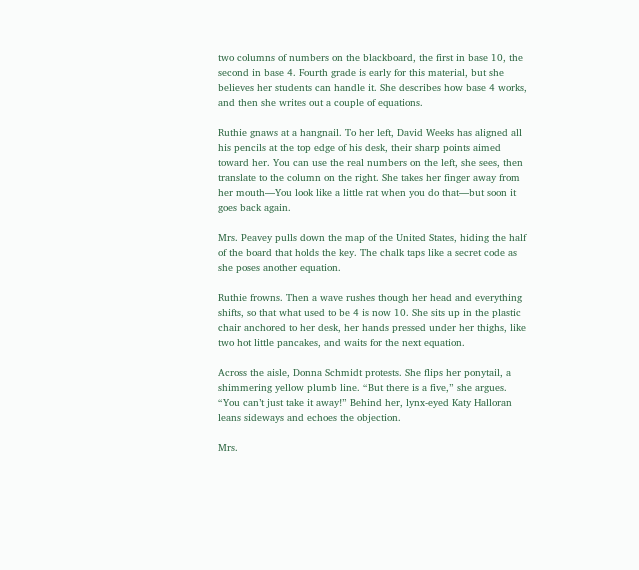two columns of numbers on the blackboard, the first in base 10, the second in base 4. Fourth grade is early for this material, but she believes her students can handle it. She describes how base 4 works, and then she writes out a couple of equations.

Ruthie gnaws at a hangnail. To her left, David Weeks has aligned all his pencils at the top edge of his desk, their sharp points aimed toward her. You can use the real numbers on the left, she sees, then translate to the column on the right. She takes her finger away from her mouth—You look like a little rat when you do that—but soon it goes back again.

Mrs. Peavey pulls down the map of the United States, hiding the half of the board that holds the key. The chalk taps like a secret code as she poses another equation.

Ruthie frowns. Then a wave rushes though her head and everything shifts, so that what used to be 4 is now 10. She sits up in the plastic chair anchored to her desk, her hands pressed under her thighs, like two hot little pancakes, and waits for the next equation.

Across the aisle, Donna Schmidt protests. She flips her ponytail, a shimmering yellow plumb line. “But there is a five,” she argues. “You can’t just take it away!” Behind her, lynx-eyed Katy Halloran leans sideways and echoes the objection.

Mrs.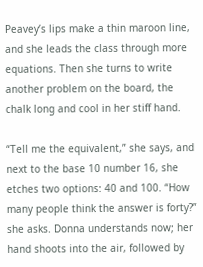Peavey’s lips make a thin maroon line, and she leads the class through more equations. Then she turns to write another problem on the board, the chalk long and cool in her stiff hand.

“Tell me the equivalent,” she says, and next to the base 10 number 16, she etches two options: 40 and 100. “How many people think the answer is forty?” she asks. Donna understands now; her hand shoots into the air, followed by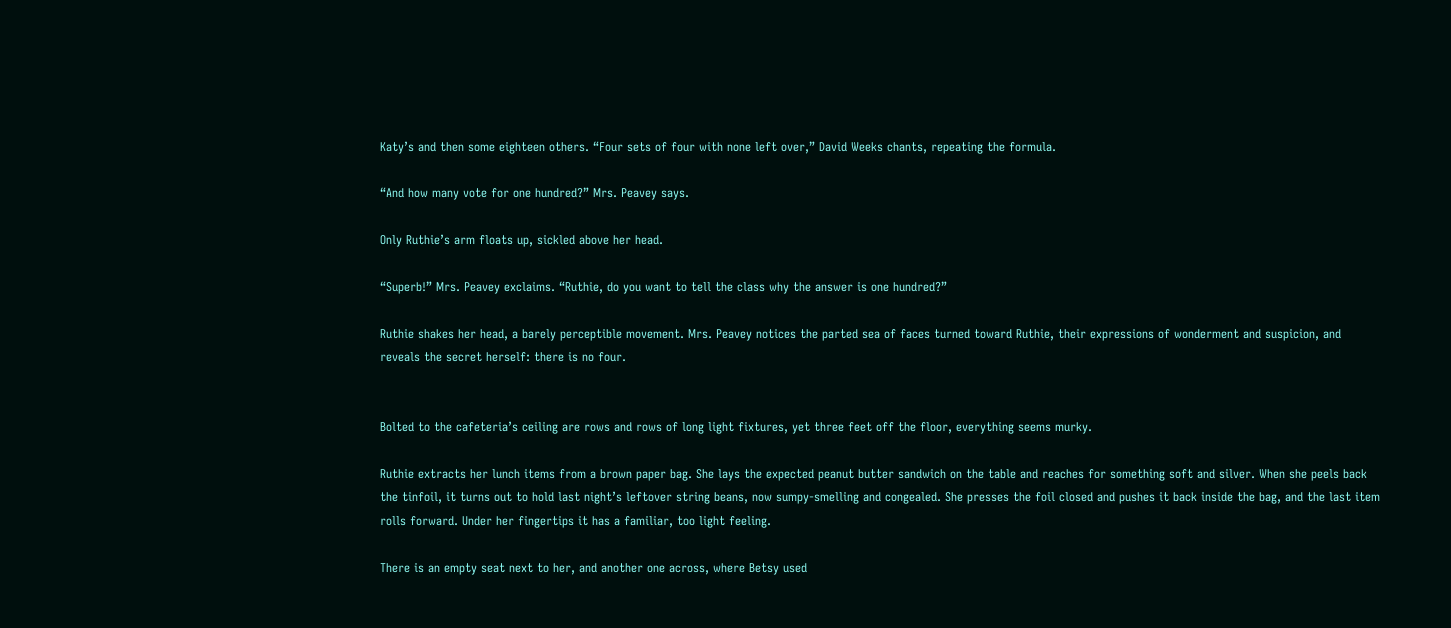Katy’s and then some eighteen others. “Four sets of four with none left over,” David Weeks chants, repeating the formula.

“And how many vote for one hundred?” Mrs. Peavey says.

Only Ruthie’s arm floats up, sickled above her head.

“Superb!” Mrs. Peavey exclaims. “Ruthie, do you want to tell the class why the answer is one hundred?”

Ruthie shakes her head, a barely perceptible movement. Mrs. Peavey notices the parted sea of faces turned toward Ruthie, their expressions of wonderment and suspicion, and reveals the secret herself: there is no four.


Bolted to the cafeteria’s ceiling are rows and rows of long light fixtures, yet three feet off the floor, everything seems murky.

Ruthie extracts her lunch items from a brown paper bag. She lays the expected peanut butter sandwich on the table and reaches for something soft and silver. When she peels back the tinfoil, it turns out to hold last night’s leftover string beans, now sumpy-smelling and congealed. She presses the foil closed and pushes it back inside the bag, and the last item rolls forward. Under her fingertips it has a familiar, too light feeling.

There is an empty seat next to her, and another one across, where Betsy used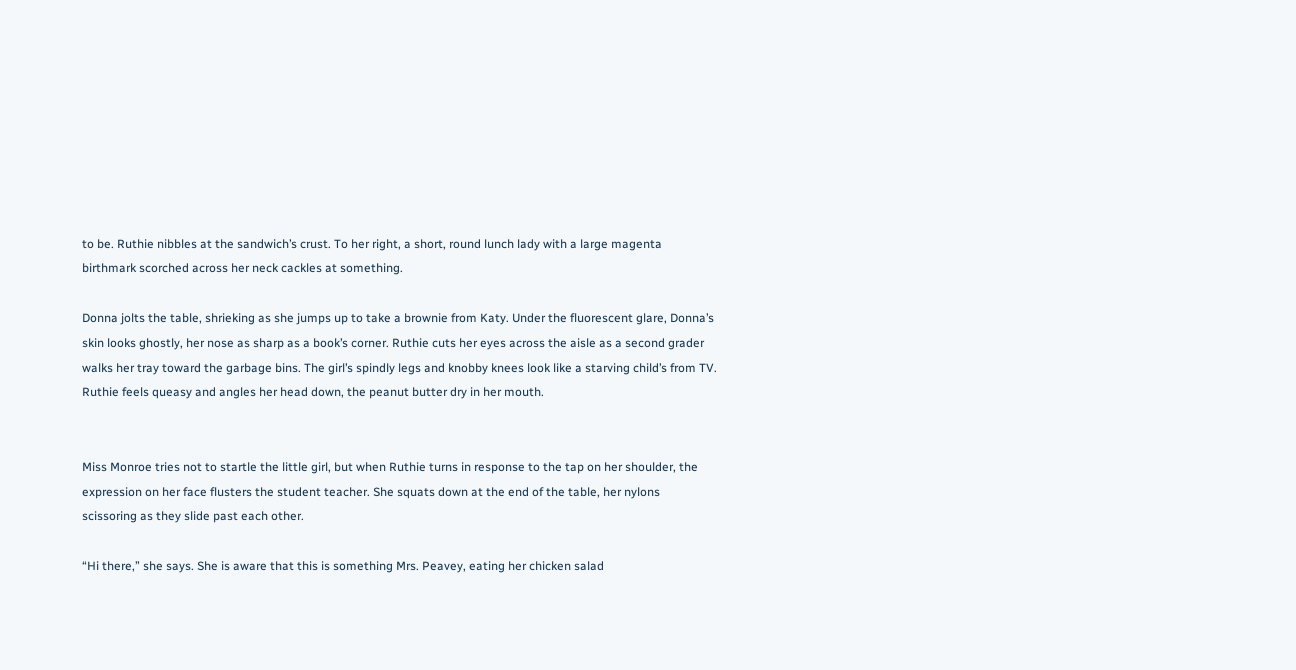to be. Ruthie nibbles at the sandwich’s crust. To her right, a short, round lunch lady with a large magenta birthmark scorched across her neck cackles at something.

Donna jolts the table, shrieking as she jumps up to take a brownie from Katy. Under the fluorescent glare, Donna’s skin looks ghostly, her nose as sharp as a book’s corner. Ruthie cuts her eyes across the aisle as a second grader walks her tray toward the garbage bins. The girl’s spindly legs and knobby knees look like a starving child’s from TV. Ruthie feels queasy and angles her head down, the peanut butter dry in her mouth.


Miss Monroe tries not to startle the little girl, but when Ruthie turns in response to the tap on her shoulder, the expression on her face flusters the student teacher. She squats down at the end of the table, her nylons scissoring as they slide past each other.

“Hi there,” she says. She is aware that this is something Mrs. Peavey, eating her chicken salad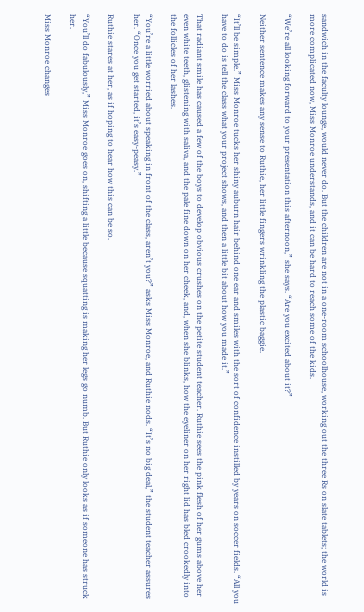sandwich in the faculty lounge, would never do. But the children are not in a one-room schoolhouse, working out the three Rs on slate tablets; the world is more complicated now, Miss Monroe understands, and it can be hard to reach some of the kids.

“We’re all looking forward to your presentation this afternoon,” she says. “Are you excited about it?”

Neither sentence makes any sense to Ruthie, her little fingers wrinkling the plastic baggie.

“It’ll be simple.” Miss Monroe tucks her shiny auburn hair behind one ear and smiles with the sort of confidence instilled by years on soccer fields. “All you have to do is tell the class what your project shows, and then a little bit about how you made it.”

That radiant smile has caused a few of the boys to develop obvious crushes on the petite student teacher. Ruthie sees the pink flesh of her gums above her even white teeth, glistening with saliva, and the pale fine down on her cheek, and, when she blinks, how the eyeliner on her right lid has bled crookedly into the follicles of her lashes.

“You’re a little worried about speaking in front of the class, aren’t you?” asks Miss Monroe, and Ruthie nods. “It’s no big deal,” the student teacher assures her. “Once you get started, it’s easy-peasy.”

Ruthie stares at her, as if hoping to hear how this can be so.

“You’ll do fabulously,” Miss Monroe goes on, shifting a little because squatting is making her legs go numb. But Ruthie only looks as if someone has struck her.

Miss Monroe changes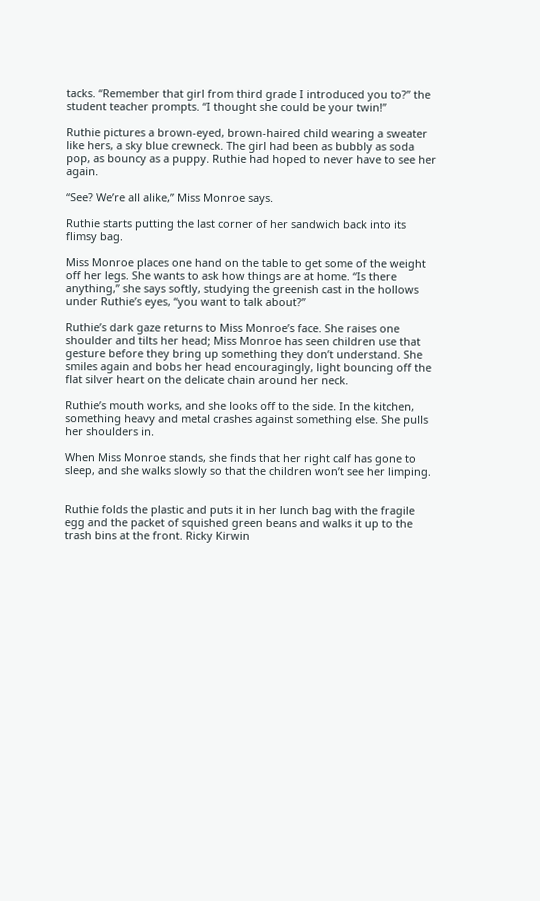tacks. “Remember that girl from third grade I introduced you to?” the student teacher prompts. “I thought she could be your twin!”

Ruthie pictures a brown-eyed, brown-haired child wearing a sweater like hers, a sky blue crewneck. The girl had been as bubbly as soda pop, as bouncy as a puppy. Ruthie had hoped to never have to see her again.

“See? We’re all alike,” Miss Monroe says.

Ruthie starts putting the last corner of her sandwich back into its flimsy bag.

Miss Monroe places one hand on the table to get some of the weight off her legs. She wants to ask how things are at home. “Is there anything,” she says softly, studying the greenish cast in the hollows under Ruthie’s eyes, “you want to talk about?”

Ruthie’s dark gaze returns to Miss Monroe’s face. She raises one shoulder and tilts her head; Miss Monroe has seen children use that gesture before they bring up something they don’t understand. She smiles again and bobs her head encouragingly, light bouncing off the flat silver heart on the delicate chain around her neck.

Ruthie’s mouth works, and she looks off to the side. In the kitchen, something heavy and metal crashes against something else. She pulls her shoulders in.

When Miss Monroe stands, she finds that her right calf has gone to sleep, and she walks slowly so that the children won’t see her limping.


Ruthie folds the plastic and puts it in her lunch bag with the fragile egg and the packet of squished green beans and walks it up to the trash bins at the front. Ricky Kirwin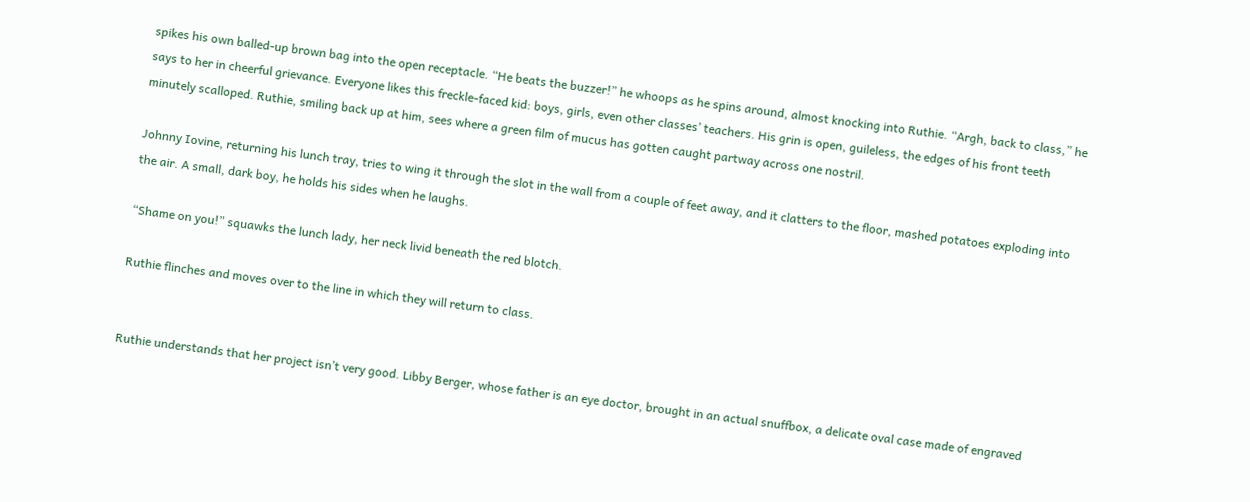spikes his own balled-up brown bag into the open receptacle. “He beats the buzzer!” he whoops as he spins around, almost knocking into Ruthie. “Argh, back to class,” he says to her in cheerful grievance. Everyone likes this freckle-faced kid: boys, girls, even other classes’ teachers. His grin is open, guileless, the edges of his front teeth minutely scalloped. Ruthie, smiling back up at him, sees where a green film of mucus has gotten caught partway across one nostril.

Johnny Iovine, returning his lunch tray, tries to wing it through the slot in the wall from a couple of feet away, and it clatters to the floor, mashed potatoes exploding into the air. A small, dark boy, he holds his sides when he laughs.

“Shame on you!” squawks the lunch lady, her neck livid beneath the red blotch.

Ruthie flinches and moves over to the line in which they will return to class.


Ruthie understands that her project isn’t very good. Libby Berger, whose father is an eye doctor, brought in an actual snuffbox, a delicate oval case made of engraved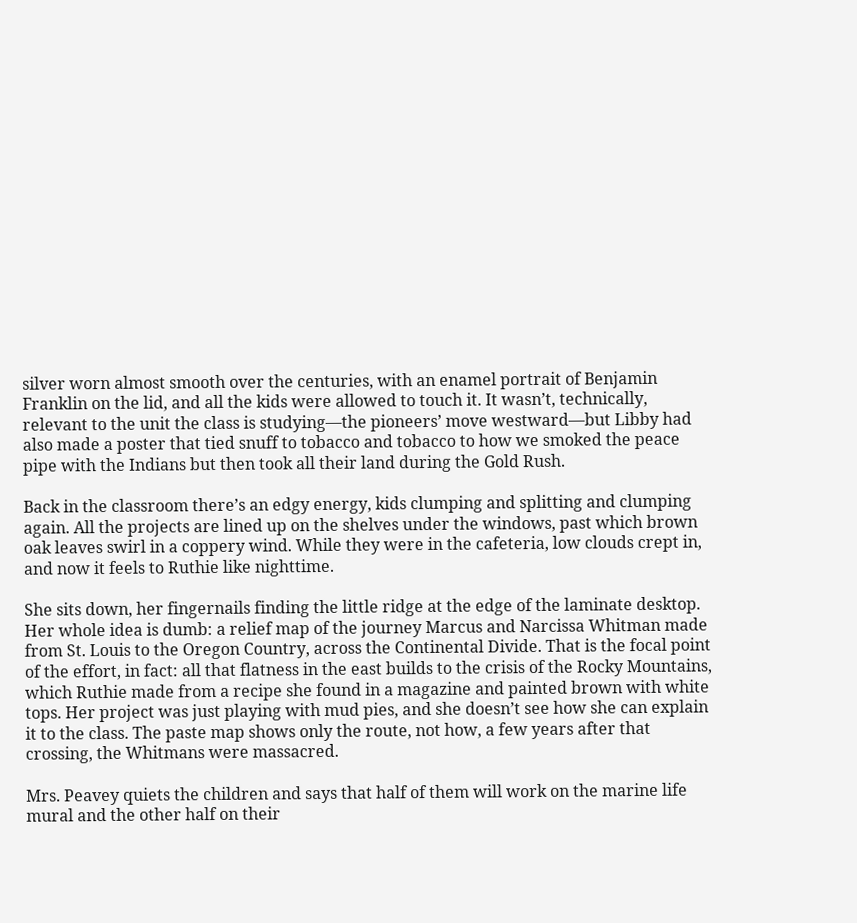silver worn almost smooth over the centuries, with an enamel portrait of Benjamin Franklin on the lid, and all the kids were allowed to touch it. It wasn’t, technically, relevant to the unit the class is studying—the pioneers’ move westward—but Libby had also made a poster that tied snuff to tobacco and tobacco to how we smoked the peace pipe with the Indians but then took all their land during the Gold Rush.

Back in the classroom there’s an edgy energy, kids clumping and splitting and clumping again. All the projects are lined up on the shelves under the windows, past which brown oak leaves swirl in a coppery wind. While they were in the cafeteria, low clouds crept in, and now it feels to Ruthie like nighttime.

She sits down, her fingernails finding the little ridge at the edge of the laminate desktop. Her whole idea is dumb: a relief map of the journey Marcus and Narcissa Whitman made from St. Louis to the Oregon Country, across the Continental Divide. That is the focal point of the effort, in fact: all that flatness in the east builds to the crisis of the Rocky Mountains, which Ruthie made from a recipe she found in a magazine and painted brown with white tops. Her project was just playing with mud pies, and she doesn’t see how she can explain it to the class. The paste map shows only the route, not how, a few years after that crossing, the Whitmans were massacred.

Mrs. Peavey quiets the children and says that half of them will work on the marine life mural and the other half on their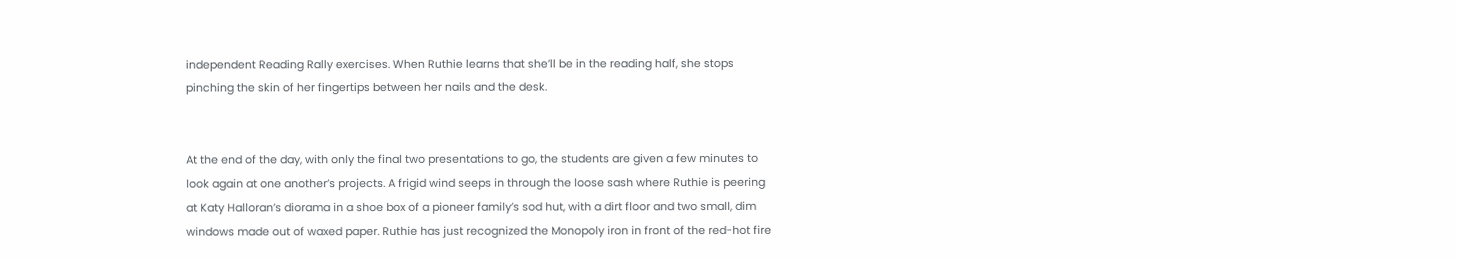independent Reading Rally exercises. When Ruthie learns that she’ll be in the reading half, she stops pinching the skin of her fingertips between her nails and the desk.


At the end of the day, with only the final two presentations to go, the students are given a few minutes to look again at one another’s projects. A frigid wind seeps in through the loose sash where Ruthie is peering at Katy Halloran’s diorama in a shoe box of a pioneer family’s sod hut, with a dirt floor and two small, dim windows made out of waxed paper. Ruthie has just recognized the Monopoly iron in front of the red-hot fire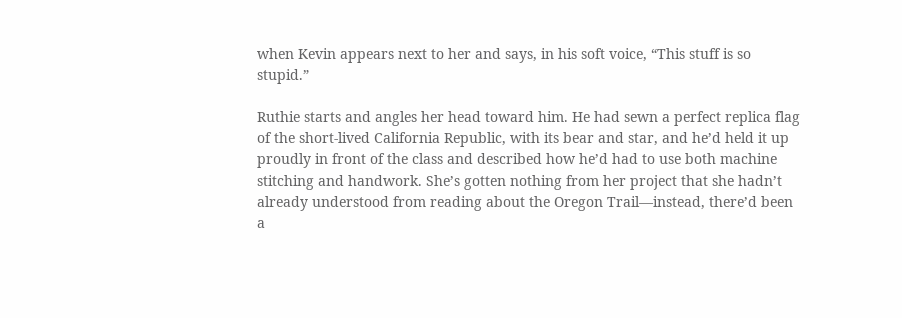when Kevin appears next to her and says, in his soft voice, “This stuff is so stupid.”

Ruthie starts and angles her head toward him. He had sewn a perfect replica flag of the short-lived California Republic, with its bear and star, and he’d held it up proudly in front of the class and described how he’d had to use both machine stitching and handwork. She’s gotten nothing from her project that she hadn’t already understood from reading about the Oregon Trail—instead, there’d been a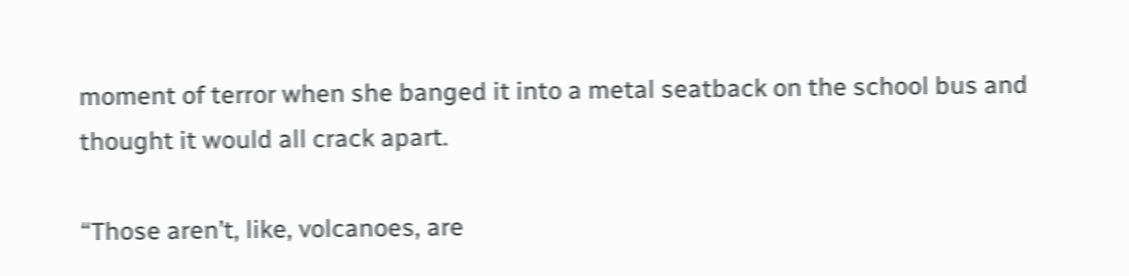moment of terror when she banged it into a metal seatback on the school bus and thought it would all crack apart.

“Those aren’t, like, volcanoes, are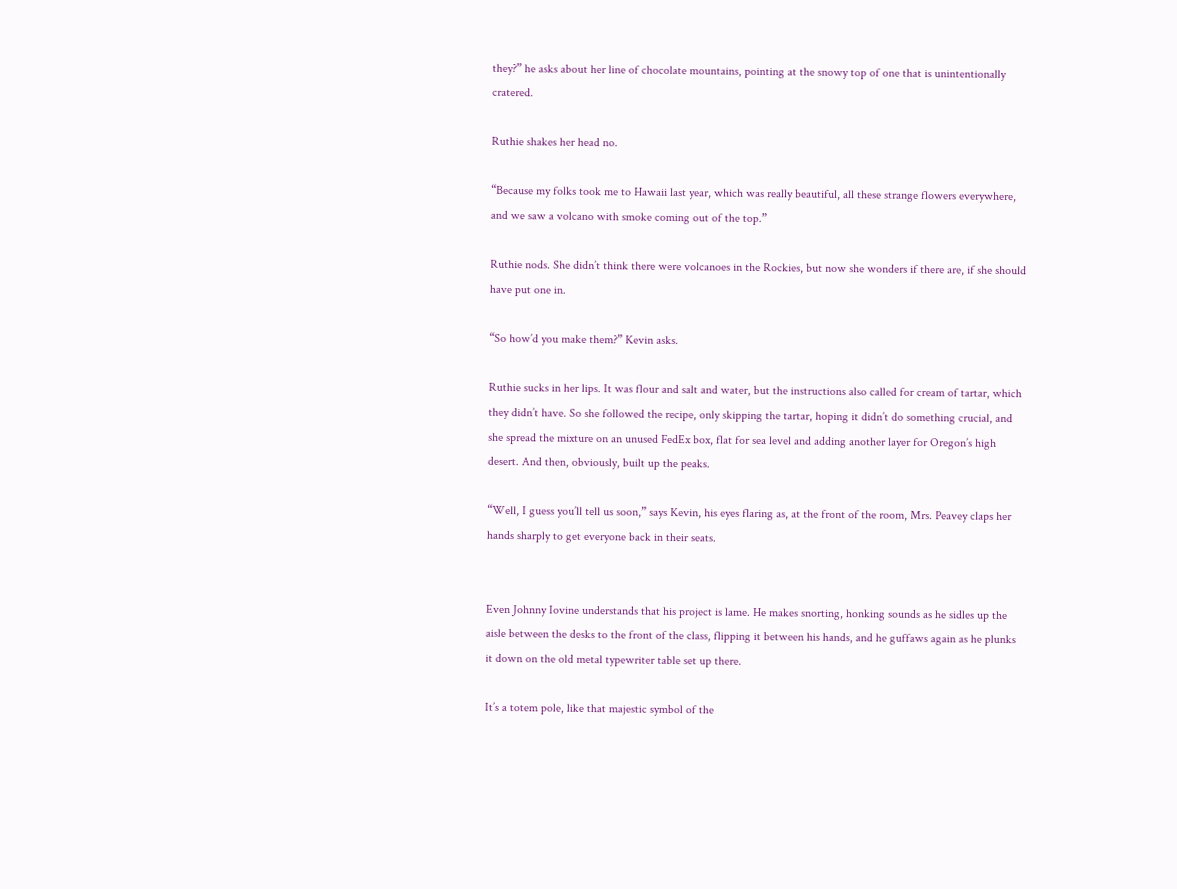they?” he asks about her line of chocolate mountains, pointing at the snowy top of one that is unintentionally cratered.

Ruthie shakes her head no.

“Because my folks took me to Hawaii last year, which was really beautiful, all these strange flowers everywhere, and we saw a volcano with smoke coming out of the top.”

Ruthie nods. She didn’t think there were volcanoes in the Rockies, but now she wonders if there are, if she should have put one in.

“So how’d you make them?” Kevin asks.

Ruthie sucks in her lips. It was flour and salt and water, but the instructions also called for cream of tartar, which they didn’t have. So she followed the recipe, only skipping the tartar, hoping it didn’t do something crucial, and she spread the mixture on an unused FedEx box, flat for sea level and adding another layer for Oregon’s high desert. And then, obviously, built up the peaks.

“Well, I guess you’ll tell us soon,” says Kevin, his eyes flaring as, at the front of the room, Mrs. Peavey claps her hands sharply to get everyone back in their seats.


Even Johnny Iovine understands that his project is lame. He makes snorting, honking sounds as he sidles up the aisle between the desks to the front of the class, flipping it between his hands, and he guffaws again as he plunks it down on the old metal typewriter table set up there.

It’s a totem pole, like that majestic symbol of the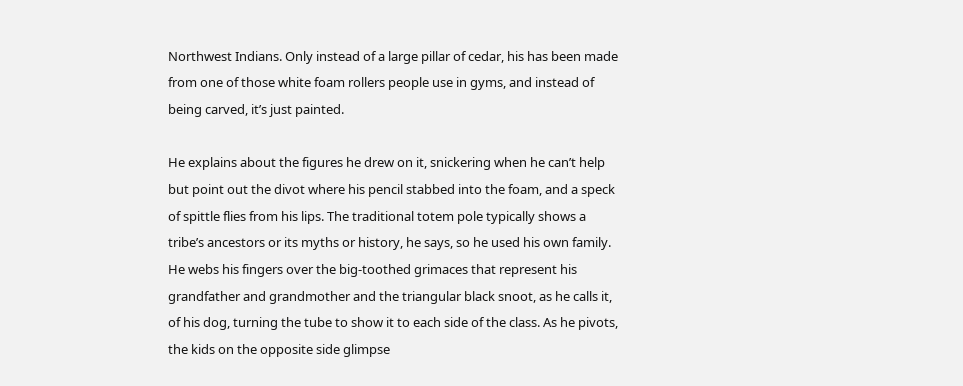Northwest Indians. Only instead of a large pillar of cedar, his has been made from one of those white foam rollers people use in gyms, and instead of being carved, it’s just painted.

He explains about the figures he drew on it, snickering when he can’t help but point out the divot where his pencil stabbed into the foam, and a speck of spittle flies from his lips. The traditional totem pole typically shows a tribe’s ancestors or its myths or history, he says, so he used his own family. He webs his fingers over the big-toothed grimaces that represent his grandfather and grandmother and the triangular black snoot, as he calls it, of his dog, turning the tube to show it to each side of the class. As he pivots, the kids on the opposite side glimpse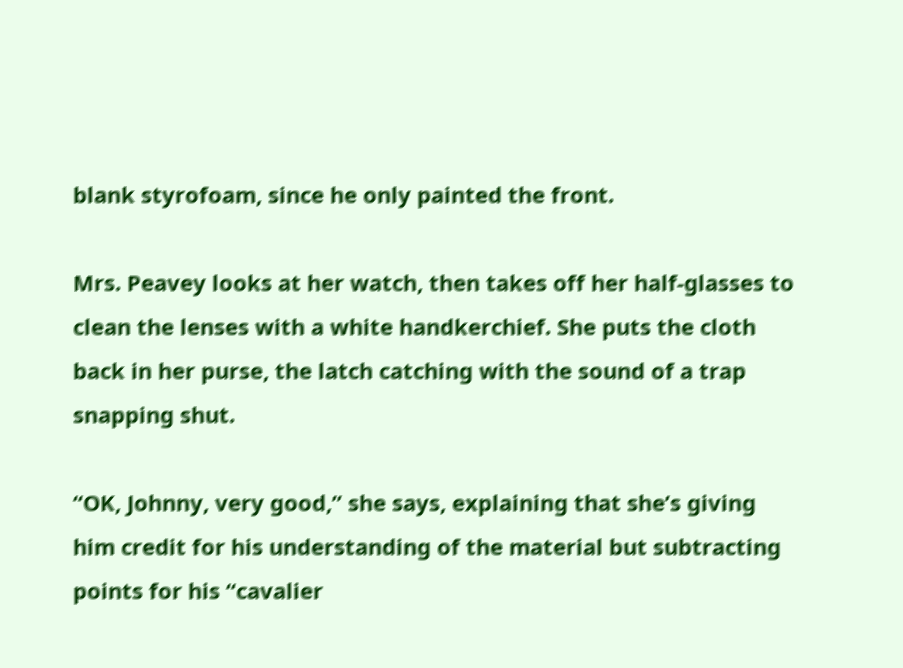blank styrofoam, since he only painted the front.

Mrs. Peavey looks at her watch, then takes off her half-glasses to clean the lenses with a white handkerchief. She puts the cloth back in her purse, the latch catching with the sound of a trap snapping shut.

“OK, Johnny, very good,” she says, explaining that she’s giving him credit for his understanding of the material but subtracting points for his “cavalier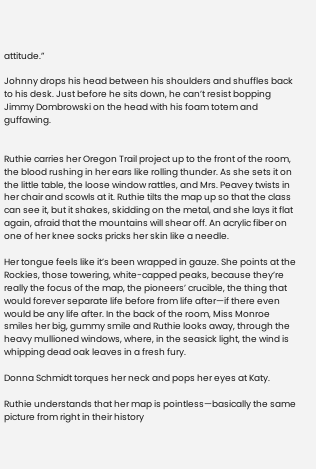attitude.”

Johnny drops his head between his shoulders and shuffles back to his desk. Just before he sits down, he can’t resist bopping Jimmy Dombrowski on the head with his foam totem and guffawing.


Ruthie carries her Oregon Trail project up to the front of the room, the blood rushing in her ears like rolling thunder. As she sets it on the little table, the loose window rattles, and Mrs. Peavey twists in her chair and scowls at it. Ruthie tilts the map up so that the class can see it, but it shakes, skidding on the metal, and she lays it flat again, afraid that the mountains will shear off. An acrylic fiber on one of her knee socks pricks her skin like a needle.

Her tongue feels like it’s been wrapped in gauze. She points at the Rockies, those towering, white-capped peaks, because they’re really the focus of the map, the pioneers’ crucible, the thing that would forever separate life before from life after—if there even would be any life after. In the back of the room, Miss Monroe smiles her big, gummy smile and Ruthie looks away, through the heavy mullioned windows, where, in the seasick light, the wind is whipping dead oak leaves in a fresh fury.

Donna Schmidt torques her neck and pops her eyes at Katy.

Ruthie understands that her map is pointless—basically the same picture from right in their history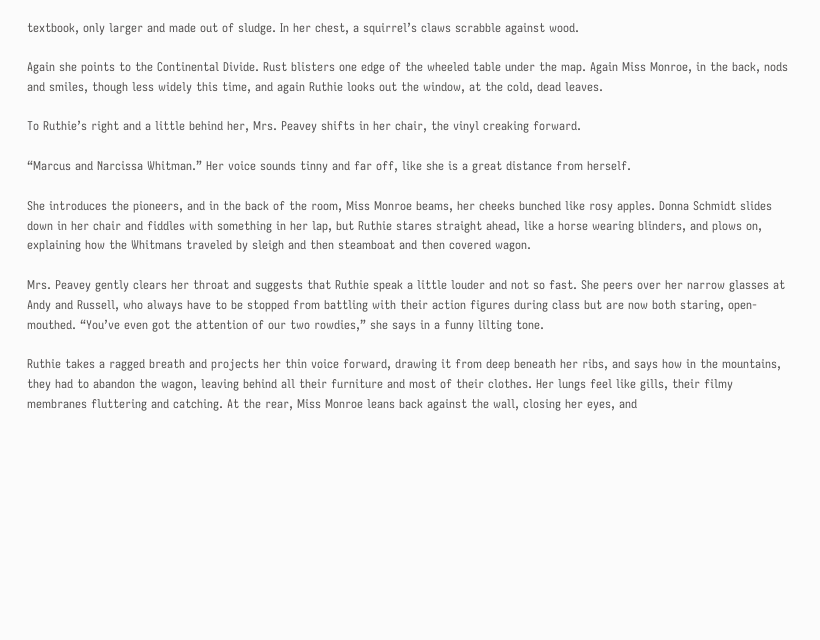textbook, only larger and made out of sludge. In her chest, a squirrel’s claws scrabble against wood.

Again she points to the Continental Divide. Rust blisters one edge of the wheeled table under the map. Again Miss Monroe, in the back, nods and smiles, though less widely this time, and again Ruthie looks out the window, at the cold, dead leaves.

To Ruthie’s right and a little behind her, Mrs. Peavey shifts in her chair, the vinyl creaking forward.

“Marcus and Narcissa Whitman.” Her voice sounds tinny and far off, like she is a great distance from herself.

She introduces the pioneers, and in the back of the room, Miss Monroe beams, her cheeks bunched like rosy apples. Donna Schmidt slides down in her chair and fiddles with something in her lap, but Ruthie stares straight ahead, like a horse wearing blinders, and plows on, explaining how the Whitmans traveled by sleigh and then steamboat and then covered wagon.

Mrs. Peavey gently clears her throat and suggests that Ruthie speak a little louder and not so fast. She peers over her narrow glasses at Andy and Russell, who always have to be stopped from battling with their action figures during class but are now both staring, open-mouthed. “You’ve even got the attention of our two rowdies,” she says in a funny lilting tone.

Ruthie takes a ragged breath and projects her thin voice forward, drawing it from deep beneath her ribs, and says how in the mountains, they had to abandon the wagon, leaving behind all their furniture and most of their clothes. Her lungs feel like gills, their filmy membranes fluttering and catching. At the rear, Miss Monroe leans back against the wall, closing her eyes, and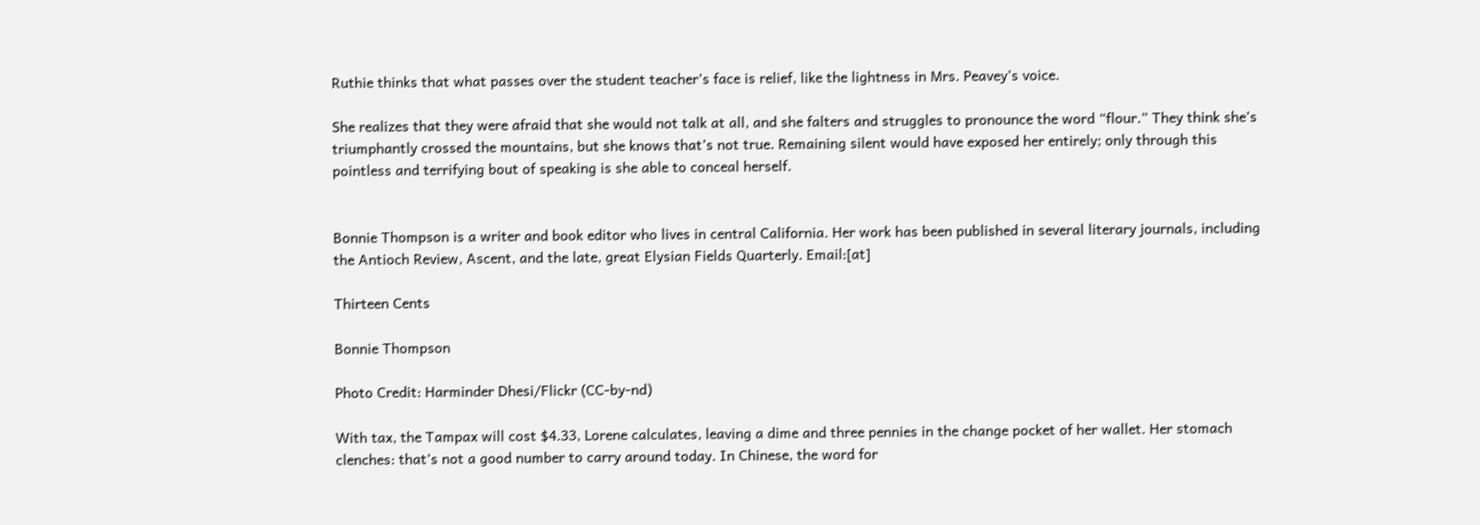Ruthie thinks that what passes over the student teacher’s face is relief, like the lightness in Mrs. Peavey’s voice.

She realizes that they were afraid that she would not talk at all, and she falters and struggles to pronounce the word “flour.” They think she’s triumphantly crossed the mountains, but she knows that’s not true. Remaining silent would have exposed her entirely; only through this pointless and terrifying bout of speaking is she able to conceal herself.


Bonnie Thompson is a writer and book editor who lives in central California. Her work has been published in several literary journals, including the Antioch Review, Ascent, and the late, great Elysian Fields Quarterly. Email:[at]

Thirteen Cents

Bonnie Thompson

Photo Credit: Harminder Dhesi/Flickr (CC-by-nd)

With tax, the Tampax will cost $4.33, Lorene calculates, leaving a dime and three pennies in the change pocket of her wallet. Her stomach clenches: that’s not a good number to carry around today. In Chinese, the word for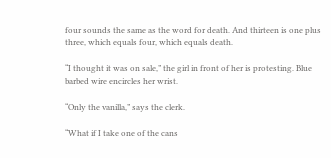four sounds the same as the word for death. And thirteen is one plus three, which equals four, which equals death.

“I thought it was on sale,” the girl in front of her is protesting. Blue barbed wire encircles her wrist.

“Only the vanilla,” says the clerk.

“What if I take one of the cans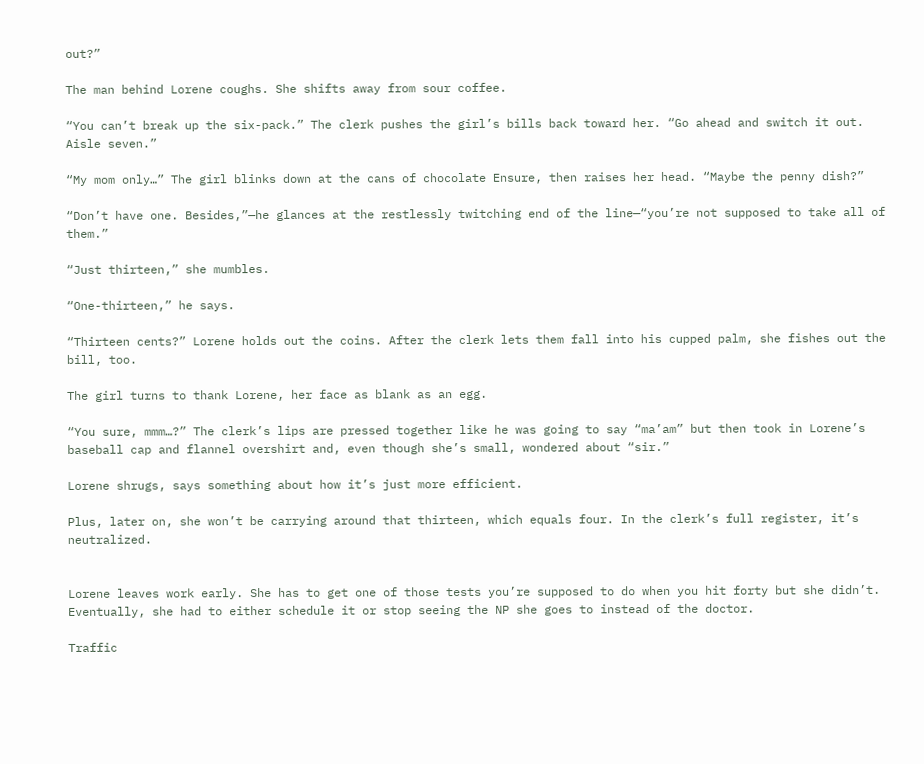out?”

The man behind Lorene coughs. She shifts away from sour coffee.

“You can’t break up the six-pack.” The clerk pushes the girl’s bills back toward her. “Go ahead and switch it out. Aisle seven.”

“My mom only…” The girl blinks down at the cans of chocolate Ensure, then raises her head. “Maybe the penny dish?”

“Don’t have one. Besides,”—he glances at the restlessly twitching end of the line—“you’re not supposed to take all of them.”

“Just thirteen,” she mumbles.

“One-thirteen,” he says.

“Thirteen cents?” Lorene holds out the coins. After the clerk lets them fall into his cupped palm, she fishes out the bill, too.

The girl turns to thank Lorene, her face as blank as an egg.

“You sure, mmm…?” The clerk’s lips are pressed together like he was going to say “ma’am” but then took in Lorene’s baseball cap and flannel overshirt and, even though she’s small, wondered about “sir.”

Lorene shrugs, says something about how it’s just more efficient.

Plus, later on, she won’t be carrying around that thirteen, which equals four. In the clerk’s full register, it’s neutralized.


Lorene leaves work early. She has to get one of those tests you’re supposed to do when you hit forty but she didn’t. Eventually, she had to either schedule it or stop seeing the NP she goes to instead of the doctor.

Traffic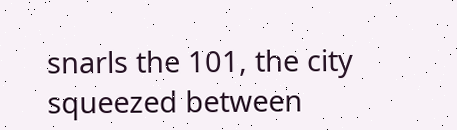snarls the 101, the city squeezed between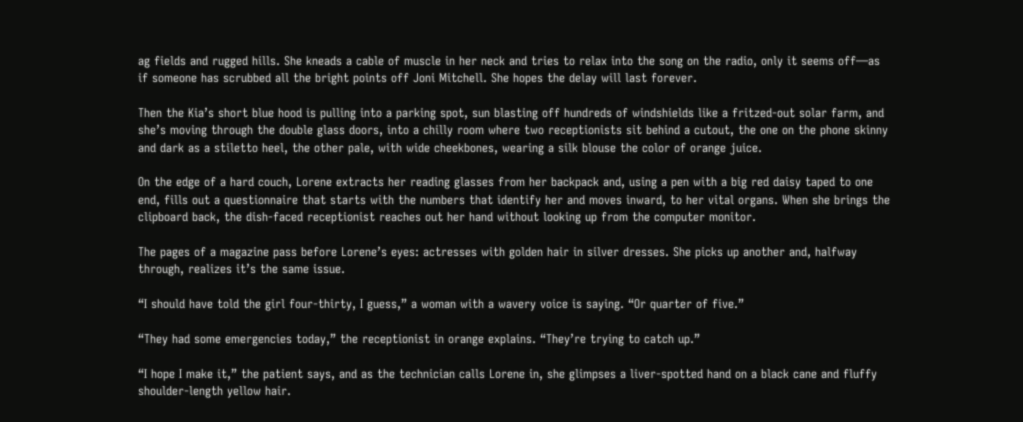ag fields and rugged hills. She kneads a cable of muscle in her neck and tries to relax into the song on the radio, only it seems off—as if someone has scrubbed all the bright points off Joni Mitchell. She hopes the delay will last forever.

Then the Kia’s short blue hood is pulling into a parking spot, sun blasting off hundreds of windshields like a fritzed-out solar farm, and she’s moving through the double glass doors, into a chilly room where two receptionists sit behind a cutout, the one on the phone skinny and dark as a stiletto heel, the other pale, with wide cheekbones, wearing a silk blouse the color of orange juice.

On the edge of a hard couch, Lorene extracts her reading glasses from her backpack and, using a pen with a big red daisy taped to one end, fills out a questionnaire that starts with the numbers that identify her and moves inward, to her vital organs. When she brings the clipboard back, the dish-faced receptionist reaches out her hand without looking up from the computer monitor.

The pages of a magazine pass before Lorene’s eyes: actresses with golden hair in silver dresses. She picks up another and, halfway through, realizes it’s the same issue.

“I should have told the girl four-thirty, I guess,” a woman with a wavery voice is saying. “Or quarter of five.”

“They had some emergencies today,” the receptionist in orange explains. “They’re trying to catch up.”

“I hope I make it,” the patient says, and as the technician calls Lorene in, she glimpses a liver-spotted hand on a black cane and fluffy shoulder-length yellow hair.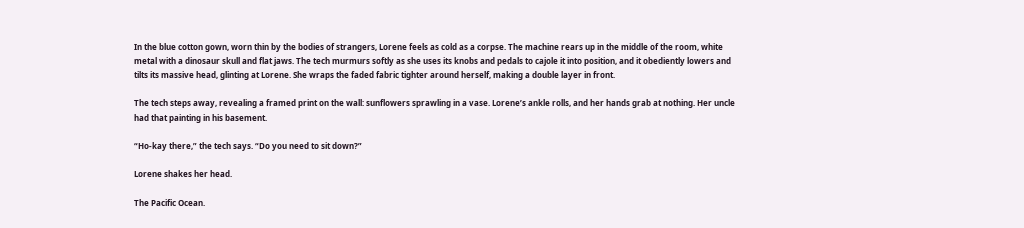In the blue cotton gown, worn thin by the bodies of strangers, Lorene feels as cold as a corpse. The machine rears up in the middle of the room, white metal with a dinosaur skull and flat jaws. The tech murmurs softly as she uses its knobs and pedals to cajole it into position, and it obediently lowers and tilts its massive head, glinting at Lorene. She wraps the faded fabric tighter around herself, making a double layer in front.

The tech steps away, revealing a framed print on the wall: sunflowers sprawling in a vase. Lorene’s ankle rolls, and her hands grab at nothing. Her uncle had that painting in his basement.

“Ho-kay there,” the tech says. “Do you need to sit down?”

Lorene shakes her head.

The Pacific Ocean.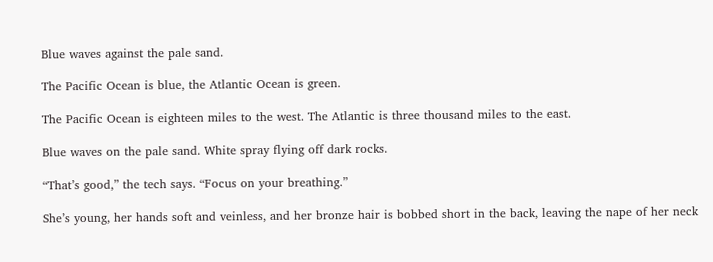Blue waves against the pale sand.

The Pacific Ocean is blue, the Atlantic Ocean is green.

The Pacific Ocean is eighteen miles to the west. The Atlantic is three thousand miles to the east.

Blue waves on the pale sand. White spray flying off dark rocks.

“That’s good,” the tech says. “Focus on your breathing.”

She’s young, her hands soft and veinless, and her bronze hair is bobbed short in the back, leaving the nape of her neck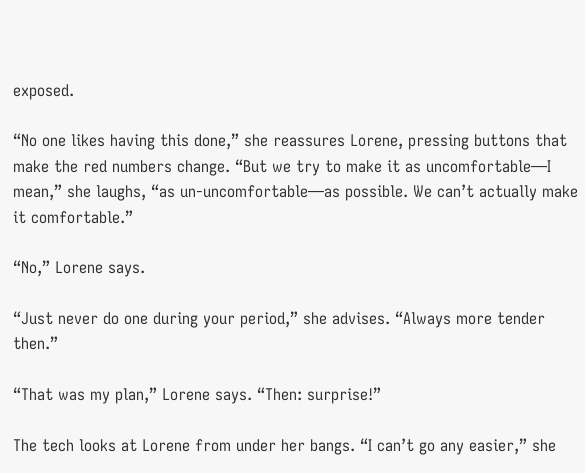exposed.

“No one likes having this done,” she reassures Lorene, pressing buttons that make the red numbers change. “But we try to make it as uncomfortable—I mean,” she laughs, “as un-uncomfortable—as possible. We can’t actually make it comfortable.”

“No,” Lorene says.

“Just never do one during your period,” she advises. “Always more tender then.”

“That was my plan,” Lorene says. “Then: surprise!”

The tech looks at Lorene from under her bangs. “I can’t go any easier,” she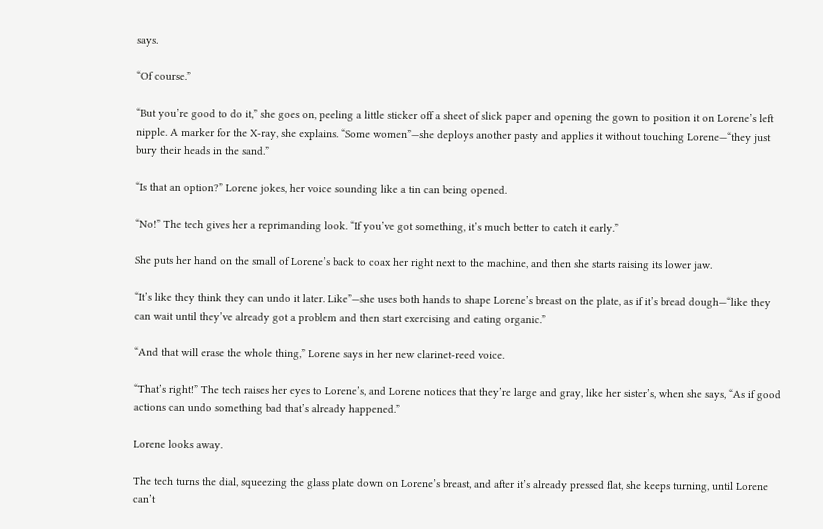says.

“Of course.”

“But you’re good to do it,” she goes on, peeling a little sticker off a sheet of slick paper and opening the gown to position it on Lorene’s left nipple. A marker for the X-ray, she explains. “Some women”—she deploys another pasty and applies it without touching Lorene—“they just bury their heads in the sand.”

“Is that an option?” Lorene jokes, her voice sounding like a tin can being opened.

“No!” The tech gives her a reprimanding look. “If you’ve got something, it’s much better to catch it early.”

She puts her hand on the small of Lorene’s back to coax her right next to the machine, and then she starts raising its lower jaw.

“It’s like they think they can undo it later. Like”—she uses both hands to shape Lorene’s breast on the plate, as if it’s bread dough—“like they can wait until they’ve already got a problem and then start exercising and eating organic.”

“And that will erase the whole thing,” Lorene says in her new clarinet-reed voice.

“That’s right!” The tech raises her eyes to Lorene’s, and Lorene notices that they’re large and gray, like her sister’s, when she says, “As if good actions can undo something bad that’s already happened.”

Lorene looks away.

The tech turns the dial, squeezing the glass plate down on Lorene’s breast, and after it’s already pressed flat, she keeps turning, until Lorene can’t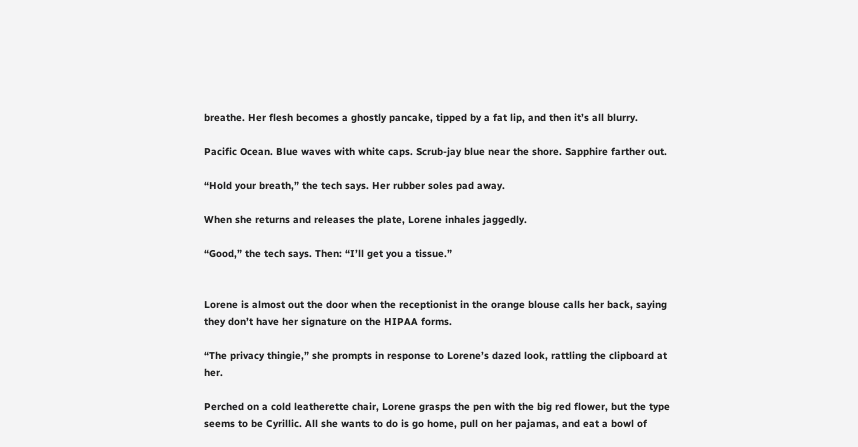breathe. Her flesh becomes a ghostly pancake, tipped by a fat lip, and then it’s all blurry.

Pacific Ocean. Blue waves with white caps. Scrub-jay blue near the shore. Sapphire farther out.

“Hold your breath,” the tech says. Her rubber soles pad away.

When she returns and releases the plate, Lorene inhales jaggedly.

“Good,” the tech says. Then: “I’ll get you a tissue.”


Lorene is almost out the door when the receptionist in the orange blouse calls her back, saying they don’t have her signature on the HIPAA forms.

“The privacy thingie,” she prompts in response to Lorene’s dazed look, rattling the clipboard at her.

Perched on a cold leatherette chair, Lorene grasps the pen with the big red flower, but the type seems to be Cyrillic. All she wants to do is go home, pull on her pajamas, and eat a bowl of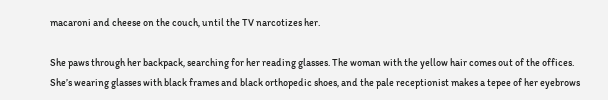macaroni and cheese on the couch, until the TV narcotizes her.

She paws through her backpack, searching for her reading glasses. The woman with the yellow hair comes out of the offices. She’s wearing glasses with black frames and black orthopedic shoes, and the pale receptionist makes a tepee of her eyebrows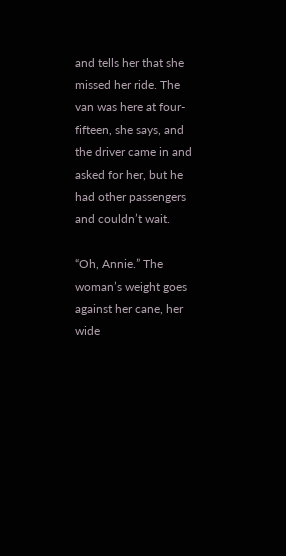and tells her that she missed her ride. The van was here at four-fifteen, she says, and the driver came in and asked for her, but he had other passengers and couldn’t wait.

“Oh, Annie.” The woman’s weight goes against her cane, her wide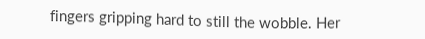fingers gripping hard to still the wobble. Her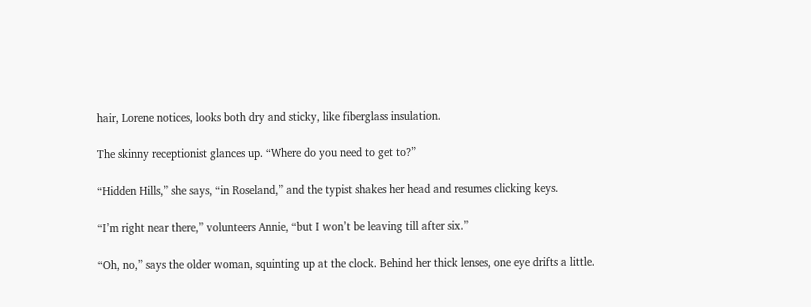hair, Lorene notices, looks both dry and sticky, like fiberglass insulation.

The skinny receptionist glances up. “Where do you need to get to?”

“Hidden Hills,” she says, “in Roseland,” and the typist shakes her head and resumes clicking keys.

“I’m right near there,” volunteers Annie, “but I won’t be leaving till after six.”

“Oh, no,” says the older woman, squinting up at the clock. Behind her thick lenses, one eye drifts a little.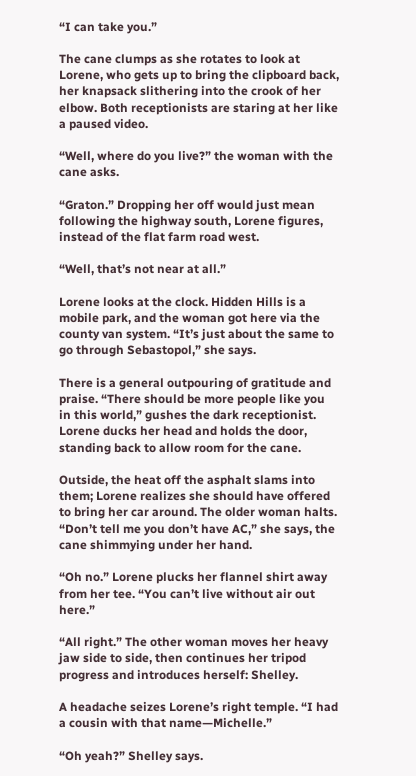“I can take you.”

The cane clumps as she rotates to look at Lorene, who gets up to bring the clipboard back, her knapsack slithering into the crook of her elbow. Both receptionists are staring at her like a paused video.

“Well, where do you live?” the woman with the cane asks.

“Graton.” Dropping her off would just mean following the highway south, Lorene figures, instead of the flat farm road west.

“Well, that’s not near at all.”

Lorene looks at the clock. Hidden Hills is a mobile park, and the woman got here via the county van system. “It’s just about the same to go through Sebastopol,” she says.

There is a general outpouring of gratitude and praise. “There should be more people like you in this world,” gushes the dark receptionist. Lorene ducks her head and holds the door, standing back to allow room for the cane.

Outside, the heat off the asphalt slams into them; Lorene realizes she should have offered to bring her car around. The older woman halts. “Don’t tell me you don’t have AC,” she says, the cane shimmying under her hand.

“Oh no.” Lorene plucks her flannel shirt away from her tee. “You can’t live without air out here.”

“All right.” The other woman moves her heavy jaw side to side, then continues her tripod progress and introduces herself: Shelley.

A headache seizes Lorene’s right temple. “I had a cousin with that name—Michelle.”

“Oh yeah?” Shelley says.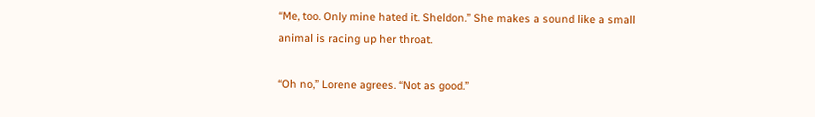“Me, too. Only mine hated it. Sheldon.” She makes a sound like a small animal is racing up her throat.

“Oh no,” Lorene agrees. “Not as good.”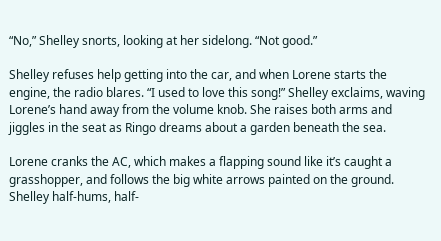“No,” Shelley snorts, looking at her sidelong. “Not good.”

Shelley refuses help getting into the car, and when Lorene starts the engine, the radio blares. “I used to love this song!” Shelley exclaims, waving Lorene’s hand away from the volume knob. She raises both arms and jiggles in the seat as Ringo dreams about a garden beneath the sea.

Lorene cranks the AC, which makes a flapping sound like it’s caught a grasshopper, and follows the big white arrows painted on the ground. Shelley half-hums, half-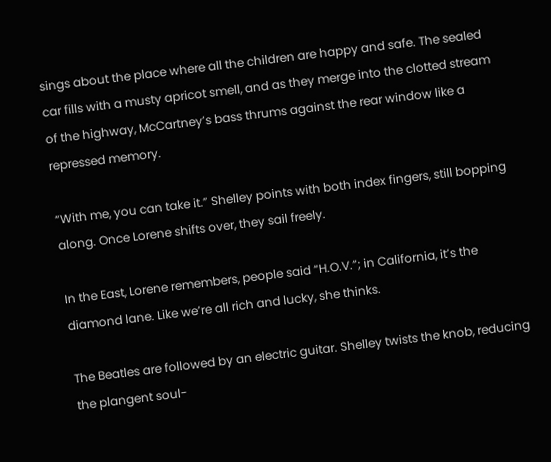sings about the place where all the children are happy and safe. The sealed car fills with a musty apricot smell, and as they merge into the clotted stream of the highway, McCartney’s bass thrums against the rear window like a repressed memory.

“With me, you can take it.” Shelley points with both index fingers, still bopping along. Once Lorene shifts over, they sail freely.

In the East, Lorene remembers, people said “H.O.V.”; in California, it’s the diamond lane. Like we’re all rich and lucky, she thinks.

The Beatles are followed by an electric guitar. Shelley twists the knob, reducing the plangent soul-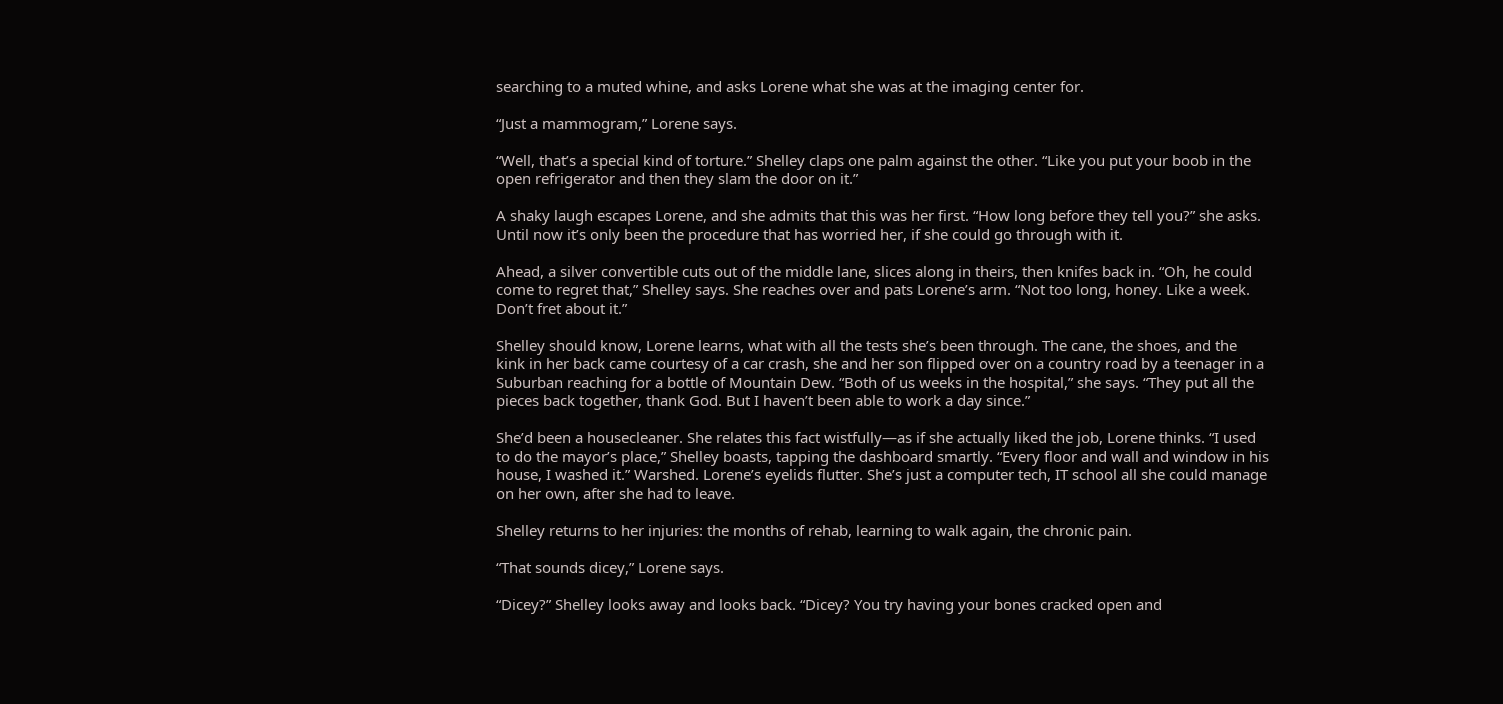searching to a muted whine, and asks Lorene what she was at the imaging center for.

“Just a mammogram,” Lorene says.

“Well, that’s a special kind of torture.” Shelley claps one palm against the other. “Like you put your boob in the open refrigerator and then they slam the door on it.”

A shaky laugh escapes Lorene, and she admits that this was her first. “How long before they tell you?” she asks. Until now it’s only been the procedure that has worried her, if she could go through with it.

Ahead, a silver convertible cuts out of the middle lane, slices along in theirs, then knifes back in. “Oh, he could come to regret that,” Shelley says. She reaches over and pats Lorene’s arm. “Not too long, honey. Like a week. Don’t fret about it.”

Shelley should know, Lorene learns, what with all the tests she’s been through. The cane, the shoes, and the kink in her back came courtesy of a car crash, she and her son flipped over on a country road by a teenager in a Suburban reaching for a bottle of Mountain Dew. “Both of us weeks in the hospital,” she says. “They put all the pieces back together, thank God. But I haven’t been able to work a day since.”

She’d been a housecleaner. She relates this fact wistfully—as if she actually liked the job, Lorene thinks. “I used to do the mayor’s place,” Shelley boasts, tapping the dashboard smartly. “Every floor and wall and window in his house, I washed it.” Warshed. Lorene’s eyelids flutter. She’s just a computer tech, IT school all she could manage on her own, after she had to leave.

Shelley returns to her injuries: the months of rehab, learning to walk again, the chronic pain.

“That sounds dicey,” Lorene says.

“Dicey?” Shelley looks away and looks back. “Dicey? You try having your bones cracked open and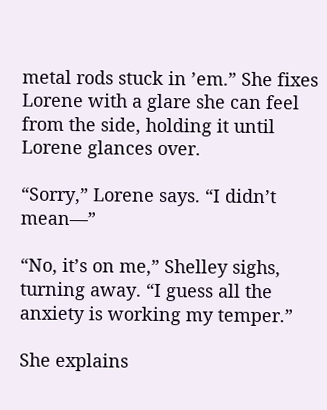metal rods stuck in ’em.” She fixes Lorene with a glare she can feel from the side, holding it until Lorene glances over.

“Sorry,” Lorene says. “I didn’t mean—”

“No, it’s on me,” Shelley sighs, turning away. “I guess all the anxiety is working my temper.”

She explains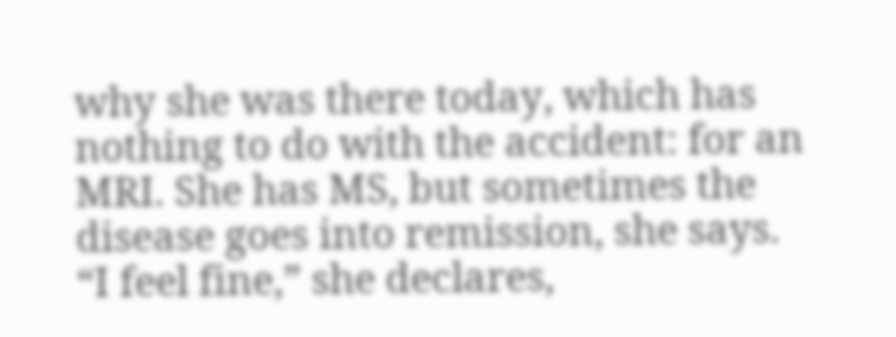why she was there today, which has nothing to do with the accident: for an MRI. She has MS, but sometimes the disease goes into remission, she says. “I feel fine,” she declares,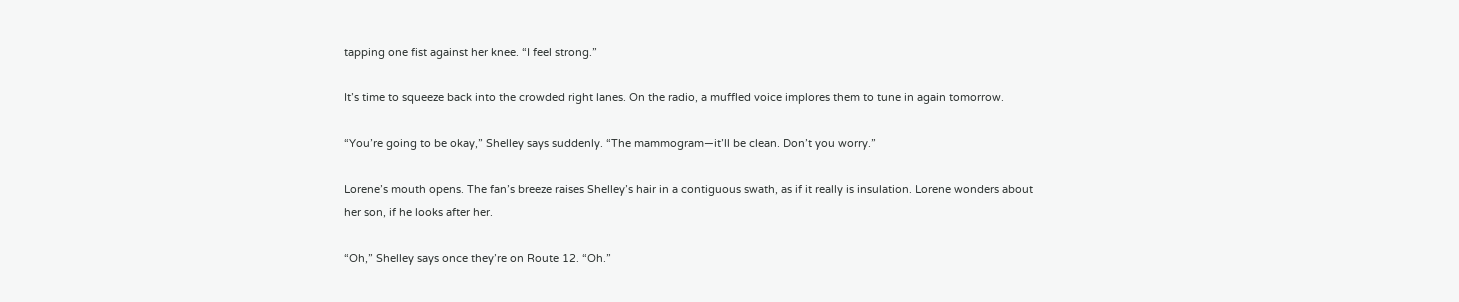tapping one fist against her knee. “I feel strong.”

It’s time to squeeze back into the crowded right lanes. On the radio, a muffled voice implores them to tune in again tomorrow.

“You’re going to be okay,” Shelley says suddenly. “The mammogram—it’ll be clean. Don’t you worry.”

Lorene’s mouth opens. The fan’s breeze raises Shelley’s hair in a contiguous swath, as if it really is insulation. Lorene wonders about her son, if he looks after her.

“Oh,” Shelley says once they’re on Route 12. “Oh.”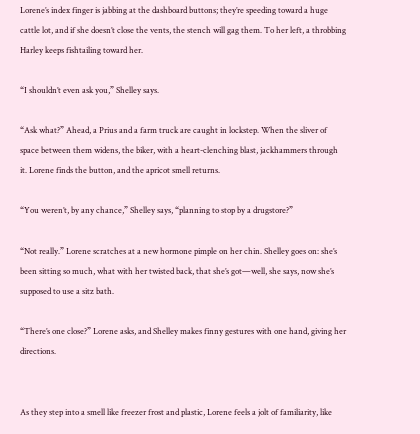Lorene’s index finger is jabbing at the dashboard buttons; they’re speeding toward a huge cattle lot, and if she doesn’t close the vents, the stench will gag them. To her left, a throbbing Harley keeps fishtailing toward her.

“I shouldn’t even ask you,” Shelley says.

“Ask what?” Ahead, a Prius and a farm truck are caught in lockstep. When the sliver of space between them widens, the biker, with a heart-clenching blast, jackhammers through it. Lorene finds the button, and the apricot smell returns.

“You weren’t, by any chance,” Shelley says, “planning to stop by a drugstore?”

“Not really.” Lorene scratches at a new hormone pimple on her chin. Shelley goes on: she’s been sitting so much, what with her twisted back, that she’s got—well, she says, now she’s supposed to use a sitz bath.

“There’s one close?” Lorene asks, and Shelley makes finny gestures with one hand, giving her directions.


As they step into a smell like freezer frost and plastic, Lorene feels a jolt of familiarity, like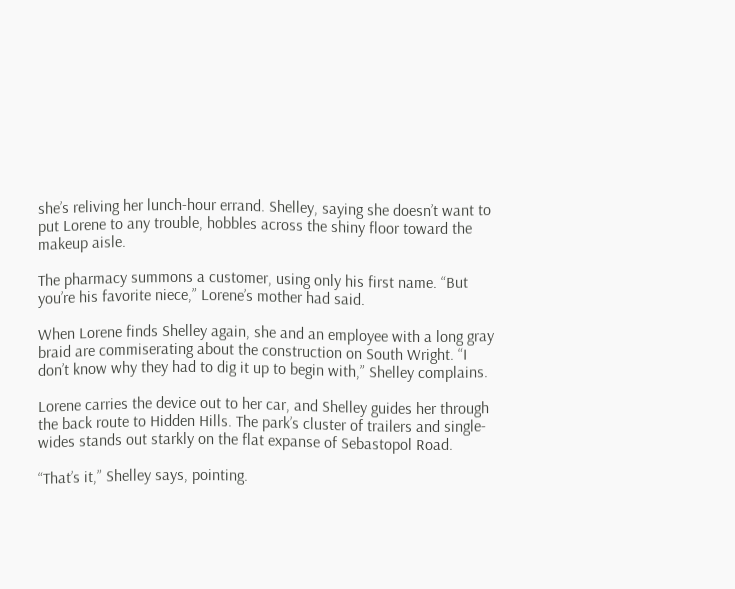she’s reliving her lunch-hour errand. Shelley, saying she doesn’t want to put Lorene to any trouble, hobbles across the shiny floor toward the makeup aisle.

The pharmacy summons a customer, using only his first name. “But you’re his favorite niece,” Lorene’s mother had said.

When Lorene finds Shelley again, she and an employee with a long gray braid are commiserating about the construction on South Wright. “I don’t know why they had to dig it up to begin with,” Shelley complains.

Lorene carries the device out to her car, and Shelley guides her through the back route to Hidden Hills. The park’s cluster of trailers and single-wides stands out starkly on the flat expanse of Sebastopol Road.

“That’s it,” Shelley says, pointing.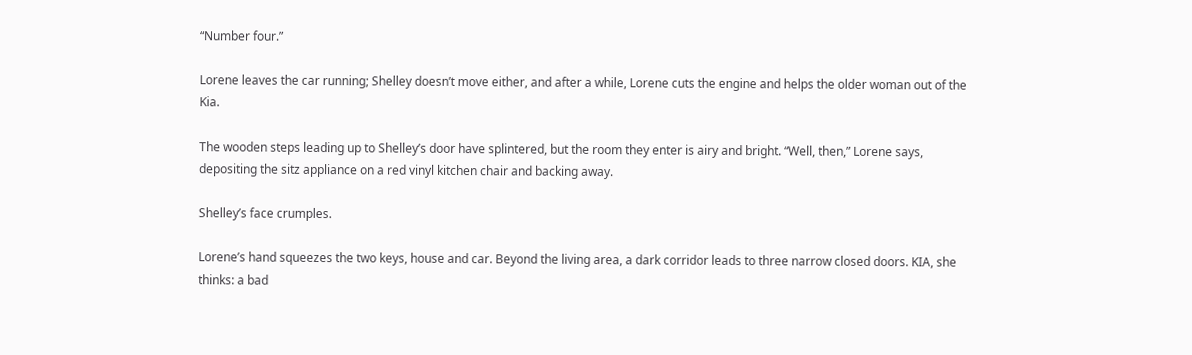“Number four.”

Lorene leaves the car running; Shelley doesn’t move either, and after a while, Lorene cuts the engine and helps the older woman out of the Kia.

The wooden steps leading up to Shelley’s door have splintered, but the room they enter is airy and bright. “Well, then,” Lorene says, depositing the sitz appliance on a red vinyl kitchen chair and backing away.

Shelley’s face crumples.

Lorene’s hand squeezes the two keys, house and car. Beyond the living area, a dark corridor leads to three narrow closed doors. KIA, she thinks: a bad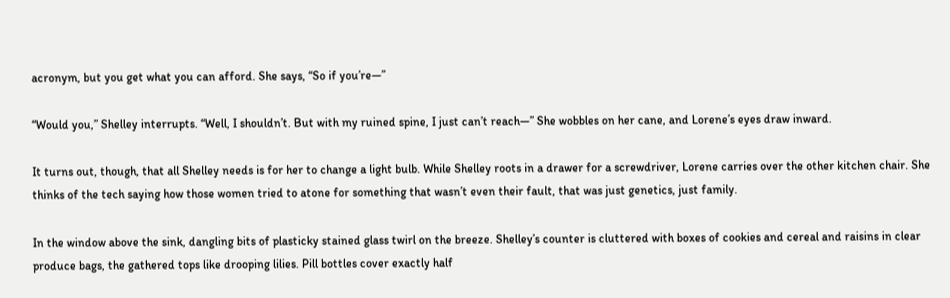acronym, but you get what you can afford. She says, “So if you’re—”

“Would you,” Shelley interrupts. “Well, I shouldn’t. But with my ruined spine, I just can’t reach—” She wobbles on her cane, and Lorene’s eyes draw inward.

It turns out, though, that all Shelley needs is for her to change a light bulb. While Shelley roots in a drawer for a screwdriver, Lorene carries over the other kitchen chair. She thinks of the tech saying how those women tried to atone for something that wasn’t even their fault, that was just genetics, just family.

In the window above the sink, dangling bits of plasticky stained glass twirl on the breeze. Shelley’s counter is cluttered with boxes of cookies and cereal and raisins in clear produce bags, the gathered tops like drooping lilies. Pill bottles cover exactly half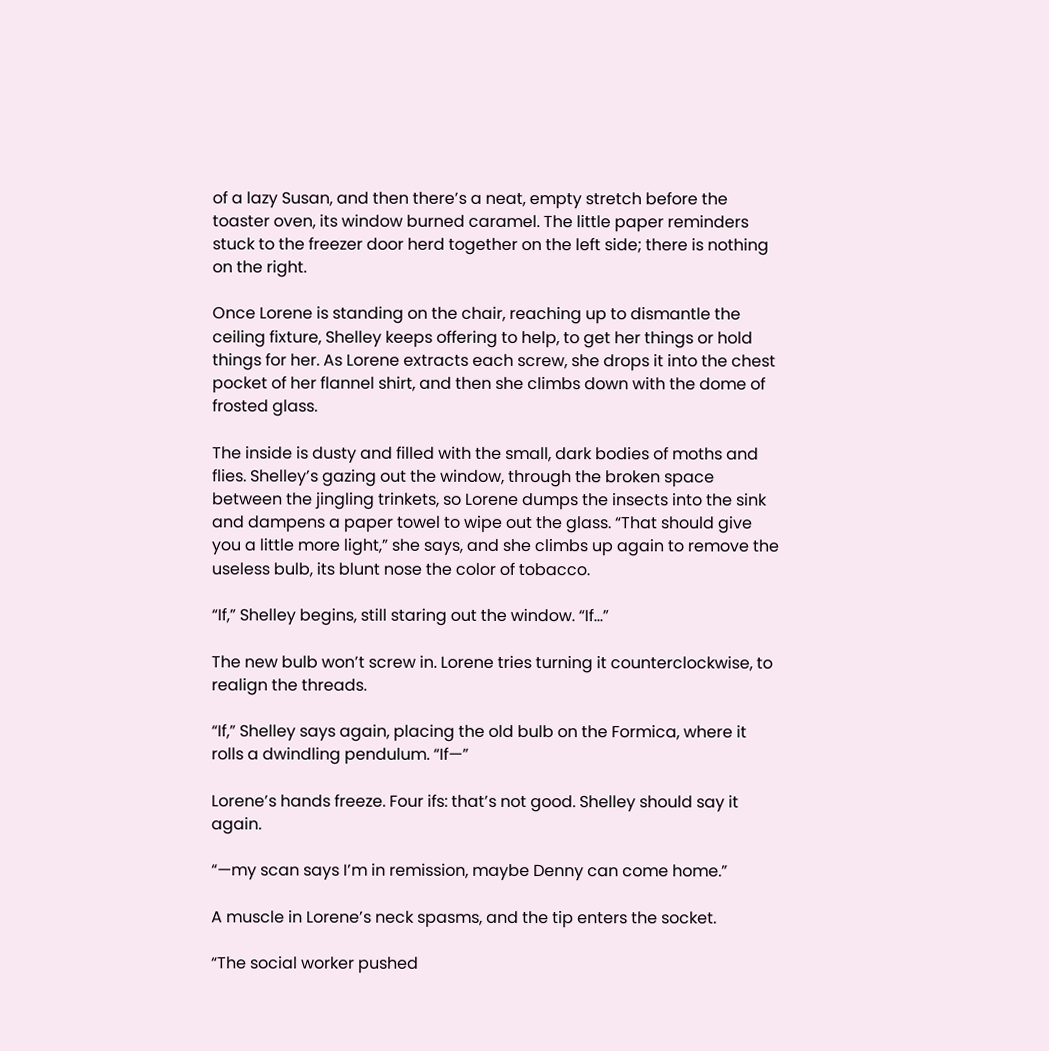of a lazy Susan, and then there’s a neat, empty stretch before the toaster oven, its window burned caramel. The little paper reminders stuck to the freezer door herd together on the left side; there is nothing on the right.

Once Lorene is standing on the chair, reaching up to dismantle the ceiling fixture, Shelley keeps offering to help, to get her things or hold things for her. As Lorene extracts each screw, she drops it into the chest pocket of her flannel shirt, and then she climbs down with the dome of frosted glass.

The inside is dusty and filled with the small, dark bodies of moths and flies. Shelley’s gazing out the window, through the broken space between the jingling trinkets, so Lorene dumps the insects into the sink and dampens a paper towel to wipe out the glass. “That should give you a little more light,” she says, and she climbs up again to remove the useless bulb, its blunt nose the color of tobacco.

“If,” Shelley begins, still staring out the window. “If…”

The new bulb won’t screw in. Lorene tries turning it counterclockwise, to realign the threads.

“If,” Shelley says again, placing the old bulb on the Formica, where it rolls a dwindling pendulum. “If—”

Lorene’s hands freeze. Four ifs: that’s not good. Shelley should say it again.

“—my scan says I’m in remission, maybe Denny can come home.”

A muscle in Lorene’s neck spasms, and the tip enters the socket.

“The social worker pushed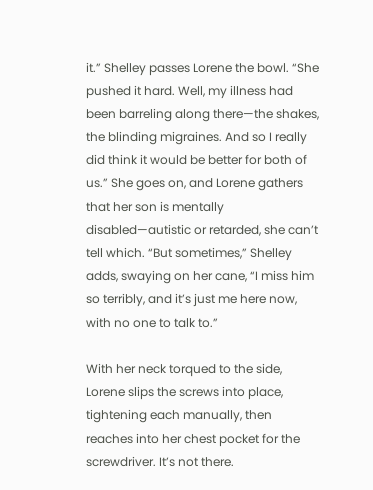it.” Shelley passes Lorene the bowl. “She pushed it hard. Well, my illness had been barreling along there—the shakes, the blinding migraines. And so I really did think it would be better for both of us.” She goes on, and Lorene gathers that her son is mentally disabled—autistic or retarded, she can’t tell which. “But sometimes,” Shelley adds, swaying on her cane, “I miss him so terribly, and it’s just me here now, with no one to talk to.”

With her neck torqued to the side, Lorene slips the screws into place, tightening each manually, then reaches into her chest pocket for the screwdriver. It’s not there.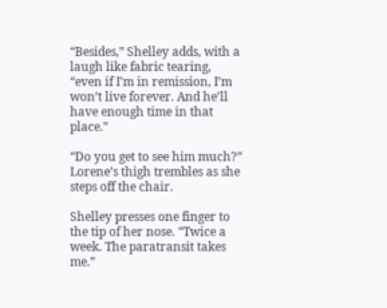“Besides,” Shelley adds, with a laugh like fabric tearing, “even if I’m in remission, I’m won’t live forever. And he’ll have enough time in that place.”

“Do you get to see him much?” Lorene’s thigh trembles as she steps off the chair.

Shelley presses one finger to the tip of her nose. “Twice a week. The paratransit takes me.”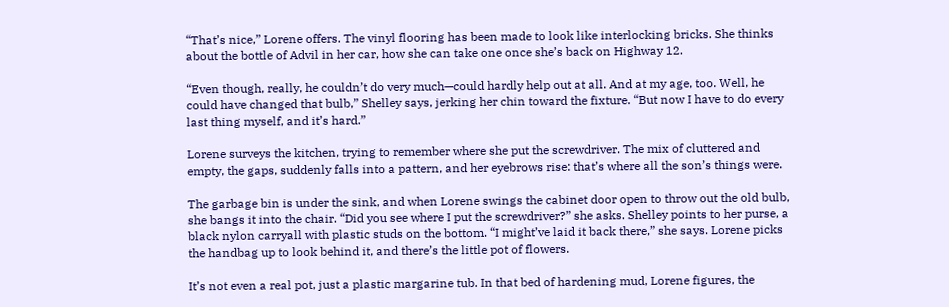“That’s nice,” Lorene offers. The vinyl flooring has been made to look like interlocking bricks. She thinks about the bottle of Advil in her car, how she can take one once she’s back on Highway 12.

“Even though, really, he couldn’t do very much—could hardly help out at all. And at my age, too. Well, he could have changed that bulb,” Shelley says, jerking her chin toward the fixture. “But now I have to do every last thing myself, and it’s hard.”

Lorene surveys the kitchen, trying to remember where she put the screwdriver. The mix of cluttered and empty, the gaps, suddenly falls into a pattern, and her eyebrows rise: that’s where all the son’s things were.

The garbage bin is under the sink, and when Lorene swings the cabinet door open to throw out the old bulb, she bangs it into the chair. “Did you see where I put the screwdriver?” she asks. Shelley points to her purse, a black nylon carryall with plastic studs on the bottom. “I might’ve laid it back there,” she says. Lorene picks the handbag up to look behind it, and there’s the little pot of flowers.

It’s not even a real pot, just a plastic margarine tub. In that bed of hardening mud, Lorene figures, the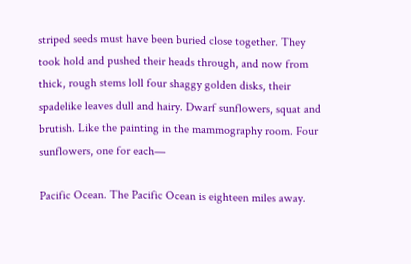striped seeds must have been buried close together. They took hold and pushed their heads through, and now from thick, rough stems loll four shaggy golden disks, their spadelike leaves dull and hairy. Dwarf sunflowers, squat and brutish. Like the painting in the mammography room. Four sunflowers, one for each—

Pacific Ocean. The Pacific Ocean is eighteen miles away.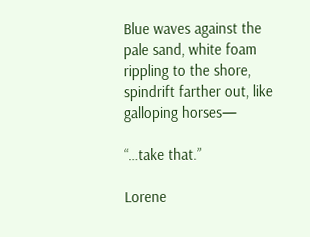Blue waves against the pale sand, white foam rippling to the shore, spindrift farther out, like galloping horses—

“…take that.”

Lorene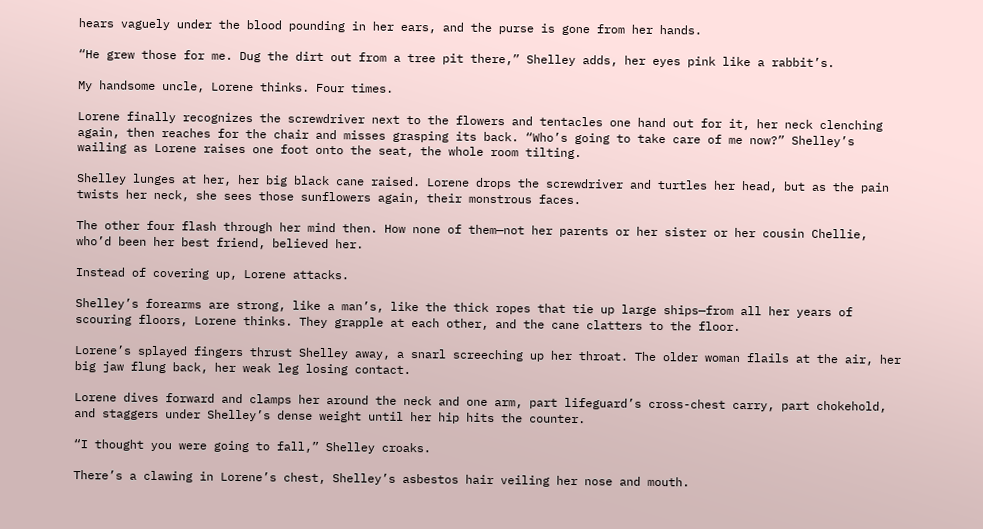hears vaguely under the blood pounding in her ears, and the purse is gone from her hands.

“He grew those for me. Dug the dirt out from a tree pit there,” Shelley adds, her eyes pink like a rabbit’s.

My handsome uncle, Lorene thinks. Four times.

Lorene finally recognizes the screwdriver next to the flowers and tentacles one hand out for it, her neck clenching again, then reaches for the chair and misses grasping its back. “Who’s going to take care of me now?” Shelley’s wailing as Lorene raises one foot onto the seat, the whole room tilting.

Shelley lunges at her, her big black cane raised. Lorene drops the screwdriver and turtles her head, but as the pain twists her neck, she sees those sunflowers again, their monstrous faces.

The other four flash through her mind then. How none of them—not her parents or her sister or her cousin Chellie, who’d been her best friend, believed her.

Instead of covering up, Lorene attacks.

Shelley’s forearms are strong, like a man’s, like the thick ropes that tie up large ships—from all her years of scouring floors, Lorene thinks. They grapple at each other, and the cane clatters to the floor.

Lorene’s splayed fingers thrust Shelley away, a snarl screeching up her throat. The older woman flails at the air, her big jaw flung back, her weak leg losing contact.

Lorene dives forward and clamps her around the neck and one arm, part lifeguard’s cross-chest carry, part chokehold, and staggers under Shelley’s dense weight until her hip hits the counter.

“I thought you were going to fall,” Shelley croaks.

There’s a clawing in Lorene’s chest, Shelley’s asbestos hair veiling her nose and mouth.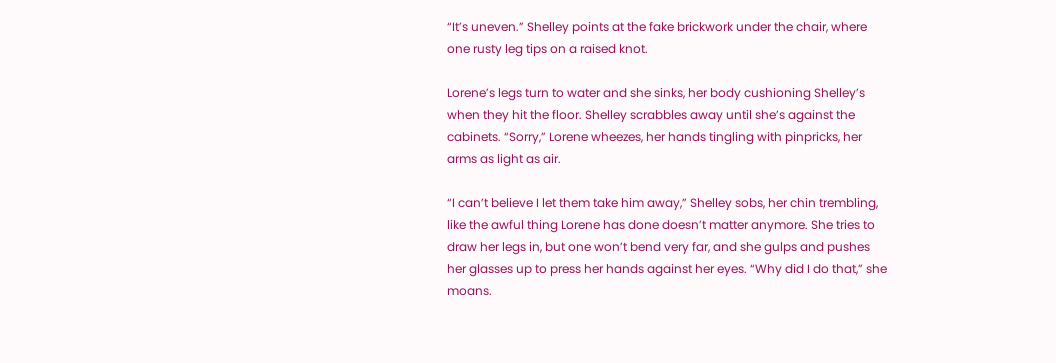“It’s uneven.” Shelley points at the fake brickwork under the chair, where one rusty leg tips on a raised knot.

Lorene’s legs turn to water and she sinks, her body cushioning Shelley’s when they hit the floor. Shelley scrabbles away until she’s against the cabinets. “Sorry,” Lorene wheezes, her hands tingling with pinpricks, her arms as light as air.

“I can’t believe I let them take him away,” Shelley sobs, her chin trembling, like the awful thing Lorene has done doesn’t matter anymore. She tries to draw her legs in, but one won’t bend very far, and she gulps and pushes her glasses up to press her hands against her eyes. “Why did I do that,” she moans.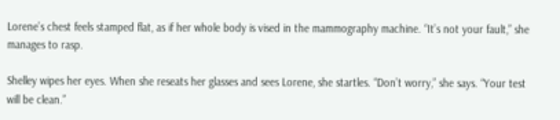Lorene’s chest feels stamped flat, as if her whole body is vised in the mammography machine. “It’s not your fault,” she manages to rasp.

Shelley wipes her eyes. When she reseats her glasses and sees Lorene, she startles. “Don’t worry,” she says. “Your test will be clean.”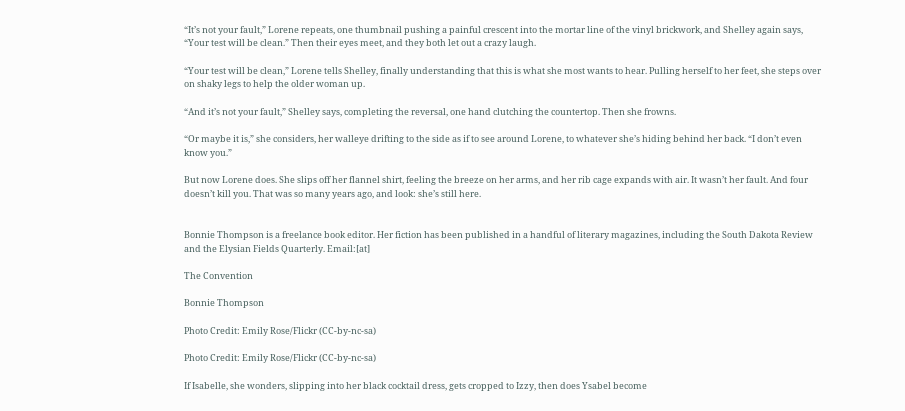“It’s not your fault,” Lorene repeats, one thumbnail pushing a painful crescent into the mortar line of the vinyl brickwork, and Shelley again says, “Your test will be clean.” Then their eyes meet, and they both let out a crazy laugh.

“Your test will be clean,” Lorene tells Shelley, finally understanding that this is what she most wants to hear. Pulling herself to her feet, she steps over on shaky legs to help the older woman up.

“And it’s not your fault,” Shelley says, completing the reversal, one hand clutching the countertop. Then she frowns.

“Or maybe it is,” she considers, her walleye drifting to the side as if to see around Lorene, to whatever she’s hiding behind her back. “I don’t even know you.”

But now Lorene does. She slips off her flannel shirt, feeling the breeze on her arms, and her rib cage expands with air. It wasn’t her fault. And four doesn’t kill you. That was so many years ago, and look: she’s still here.


Bonnie Thompson is a freelance book editor. Her fiction has been published in a handful of literary magazines, including the South Dakota Review and the Elysian Fields Quarterly. Email:[at]

The Convention

Bonnie Thompson

Photo Credit: Emily Rose/Flickr (CC-by-nc-sa)

Photo Credit: Emily Rose/Flickr (CC-by-nc-sa)

If Isabelle, she wonders, slipping into her black cocktail dress, gets cropped to Izzy, then does Ysabel become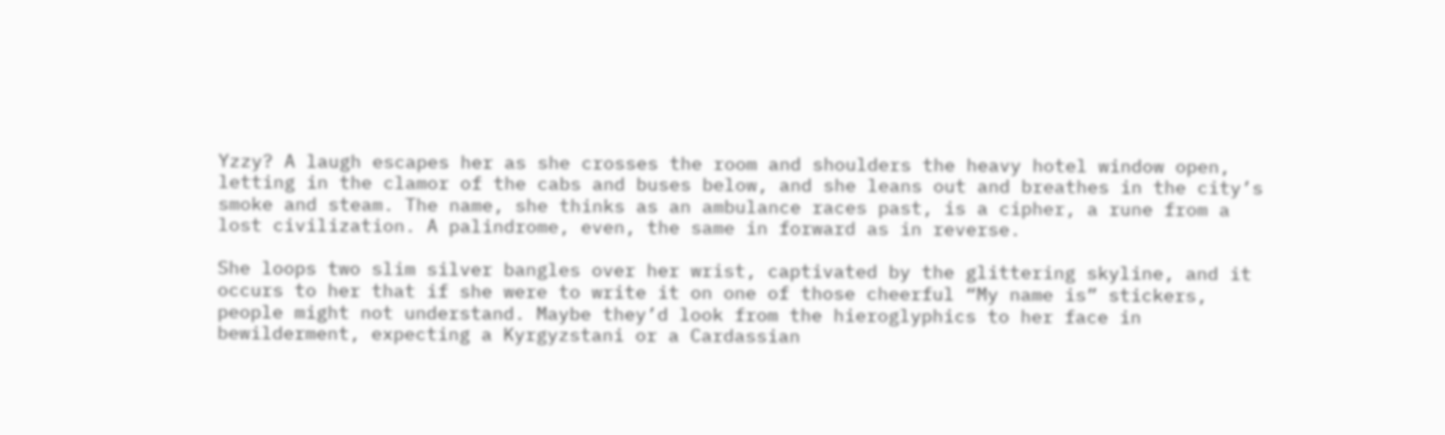Yzzy? A laugh escapes her as she crosses the room and shoulders the heavy hotel window open, letting in the clamor of the cabs and buses below, and she leans out and breathes in the city’s smoke and steam. The name, she thinks as an ambulance races past, is a cipher, a rune from a lost civilization. A palindrome, even, the same in forward as in reverse.

She loops two slim silver bangles over her wrist, captivated by the glittering skyline, and it occurs to her that if she were to write it on one of those cheerful “My name is” stickers, people might not understand. Maybe they’d look from the hieroglyphics to her face in bewilderment, expecting a Kyrgyzstani or a Cardassian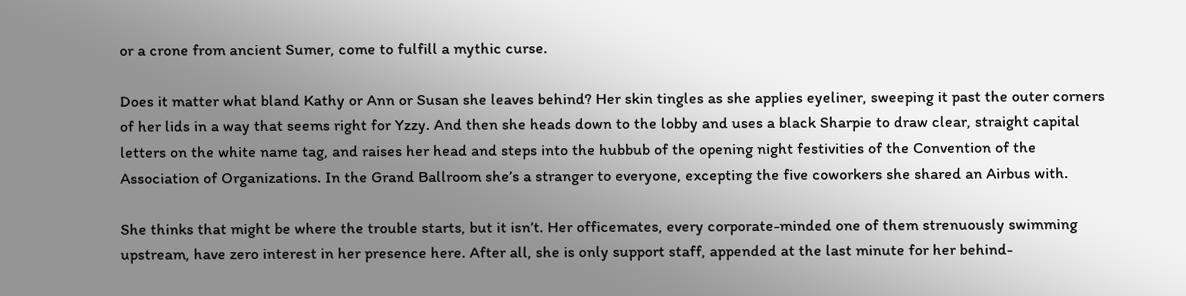or a crone from ancient Sumer, come to fulfill a mythic curse.

Does it matter what bland Kathy or Ann or Susan she leaves behind? Her skin tingles as she applies eyeliner, sweeping it past the outer corners of her lids in a way that seems right for Yzzy. And then she heads down to the lobby and uses a black Sharpie to draw clear, straight capital letters on the white name tag, and raises her head and steps into the hubbub of the opening night festivities of the Convention of the Association of Organizations. In the Grand Ballroom she’s a stranger to everyone, excepting the five coworkers she shared an Airbus with.

She thinks that might be where the trouble starts, but it isn’t. Her officemates, every corporate-minded one of them strenuously swimming upstream, have zero interest in her presence here. After all, she is only support staff, appended at the last minute for her behind-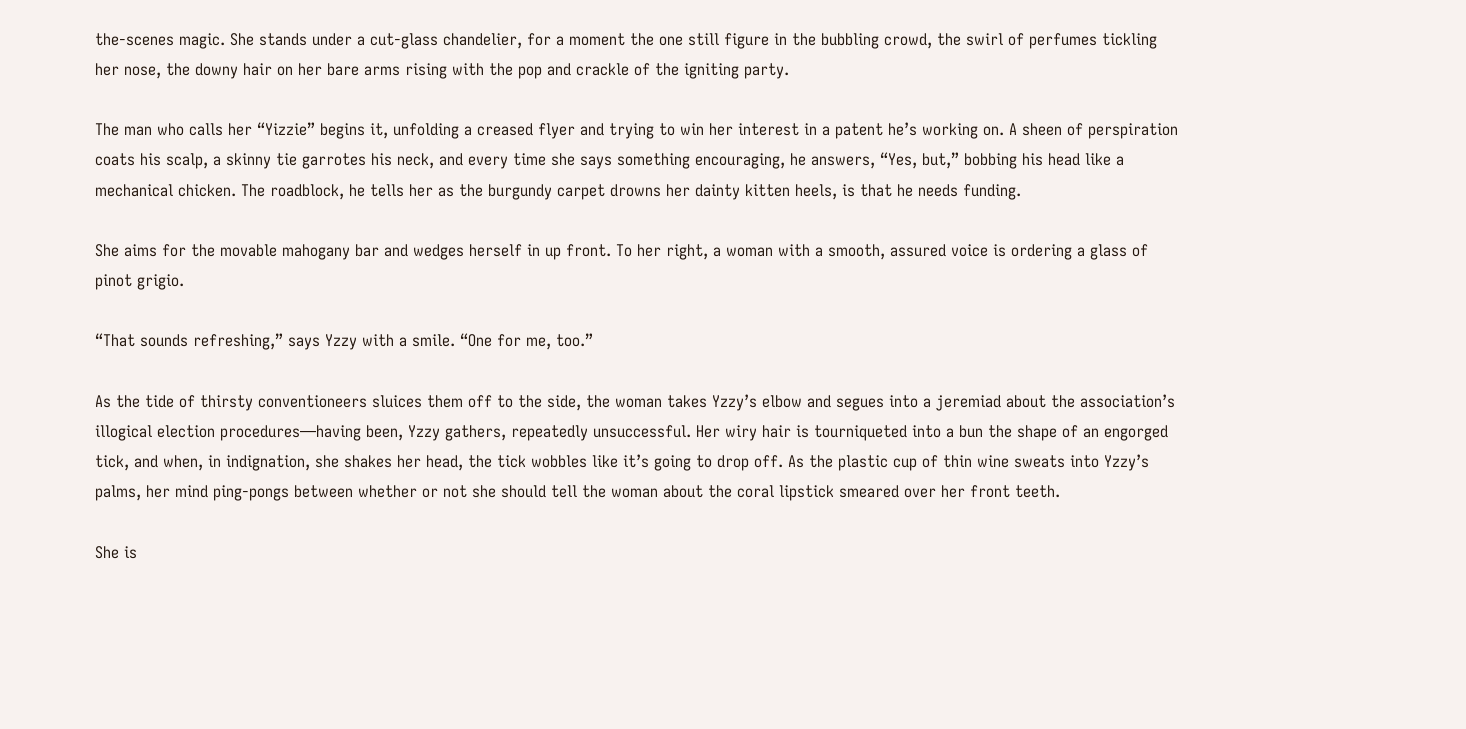the-scenes magic. She stands under a cut-glass chandelier, for a moment the one still figure in the bubbling crowd, the swirl of perfumes tickling her nose, the downy hair on her bare arms rising with the pop and crackle of the igniting party.

The man who calls her “Yizzie” begins it, unfolding a creased flyer and trying to win her interest in a patent he’s working on. A sheen of perspiration coats his scalp, a skinny tie garrotes his neck, and every time she says something encouraging, he answers, “Yes, but,” bobbing his head like a mechanical chicken. The roadblock, he tells her as the burgundy carpet drowns her dainty kitten heels, is that he needs funding.

She aims for the movable mahogany bar and wedges herself in up front. To her right, a woman with a smooth, assured voice is ordering a glass of pinot grigio.

“That sounds refreshing,” says Yzzy with a smile. “One for me, too.”

As the tide of thirsty conventioneers sluices them off to the side, the woman takes Yzzy’s elbow and segues into a jeremiad about the association’s illogical election procedures—having been, Yzzy gathers, repeatedly unsuccessful. Her wiry hair is tourniqueted into a bun the shape of an engorged tick, and when, in indignation, she shakes her head, the tick wobbles like it’s going to drop off. As the plastic cup of thin wine sweats into Yzzy’s palms, her mind ping-pongs between whether or not she should tell the woman about the coral lipstick smeared over her front teeth.

She is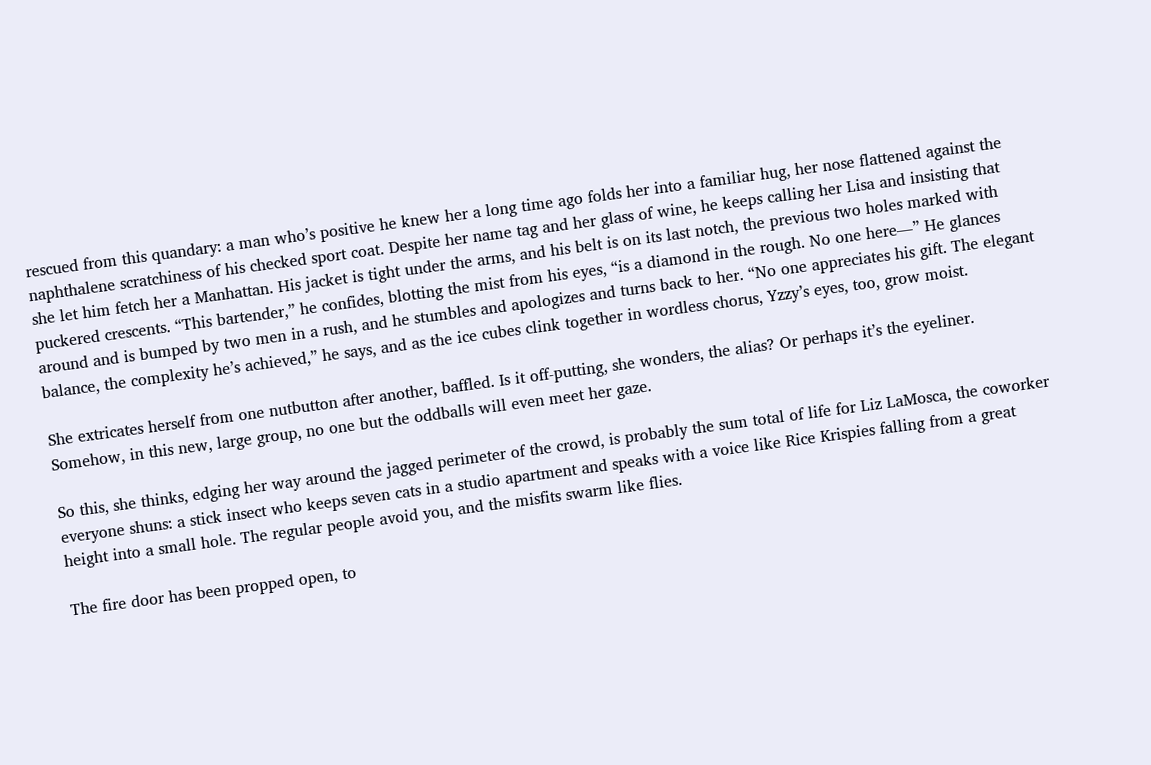rescued from this quandary: a man who’s positive he knew her a long time ago folds her into a familiar hug, her nose flattened against the naphthalene scratchiness of his checked sport coat. Despite her name tag and her glass of wine, he keeps calling her Lisa and insisting that she let him fetch her a Manhattan. His jacket is tight under the arms, and his belt is on its last notch, the previous two holes marked with puckered crescents. “This bartender,” he confides, blotting the mist from his eyes, “is a diamond in the rough. No one here—” He glances around and is bumped by two men in a rush, and he stumbles and apologizes and turns back to her. “No one appreciates his gift. The elegant balance, the complexity he’s achieved,” he says, and as the ice cubes clink together in wordless chorus, Yzzy’s eyes, too, grow moist.

She extricates herself from one nutbutton after another, baffled. Is it off-putting, she wonders, the alias? Or perhaps it’s the eyeliner. Somehow, in this new, large group, no one but the oddballs will even meet her gaze.

So this, she thinks, edging her way around the jagged perimeter of the crowd, is probably the sum total of life for Liz LaMosca, the coworker everyone shuns: a stick insect who keeps seven cats in a studio apartment and speaks with a voice like Rice Krispies falling from a great height into a small hole. The regular people avoid you, and the misfits swarm like flies.

The fire door has been propped open, to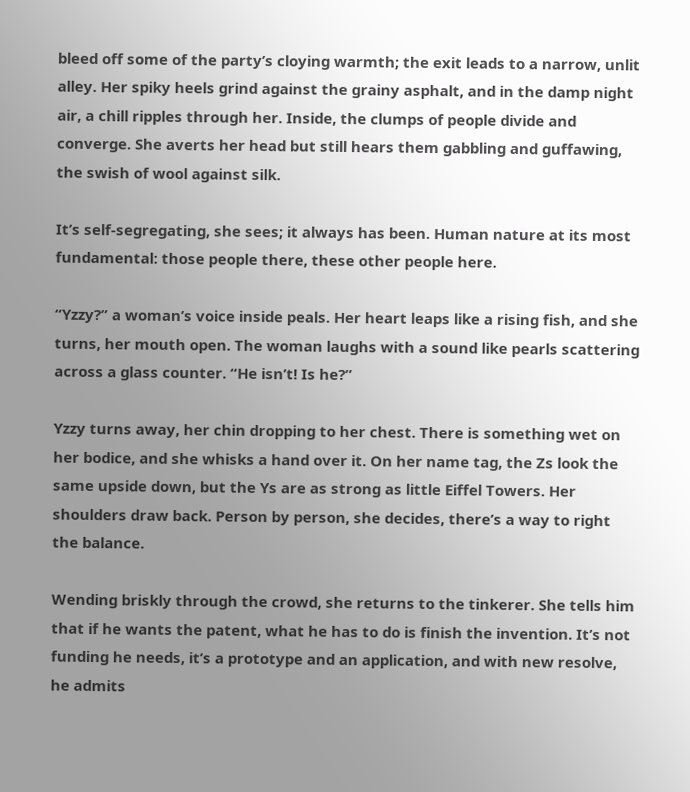bleed off some of the party’s cloying warmth; the exit leads to a narrow, unlit alley. Her spiky heels grind against the grainy asphalt, and in the damp night air, a chill ripples through her. Inside, the clumps of people divide and converge. She averts her head but still hears them gabbling and guffawing, the swish of wool against silk.

It’s self-segregating, she sees; it always has been. Human nature at its most fundamental: those people there, these other people here.

“Yzzy?” a woman’s voice inside peals. Her heart leaps like a rising fish, and she turns, her mouth open. The woman laughs with a sound like pearls scattering across a glass counter. “He isn’t! Is he?”

Yzzy turns away, her chin dropping to her chest. There is something wet on her bodice, and she whisks a hand over it. On her name tag, the Zs look the same upside down, but the Ys are as strong as little Eiffel Towers. Her shoulders draw back. Person by person, she decides, there’s a way to right the balance.

Wending briskly through the crowd, she returns to the tinkerer. She tells him that if he wants the patent, what he has to do is finish the invention. It’s not funding he needs, it’s a prototype and an application, and with new resolve, he admits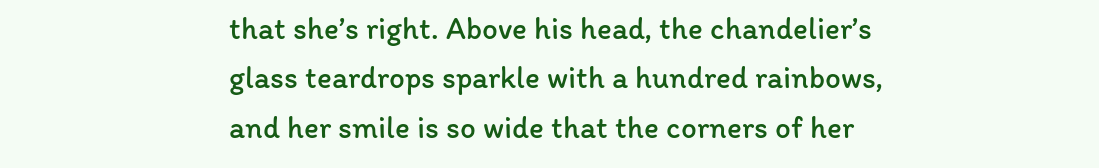that she’s right. Above his head, the chandelier’s glass teardrops sparkle with a hundred rainbows, and her smile is so wide that the corners of her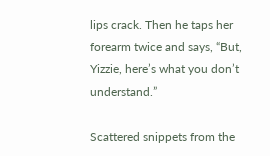lips crack. Then he taps her forearm twice and says, “But, Yizzie, here’s what you don’t understand.”

Scattered snippets from the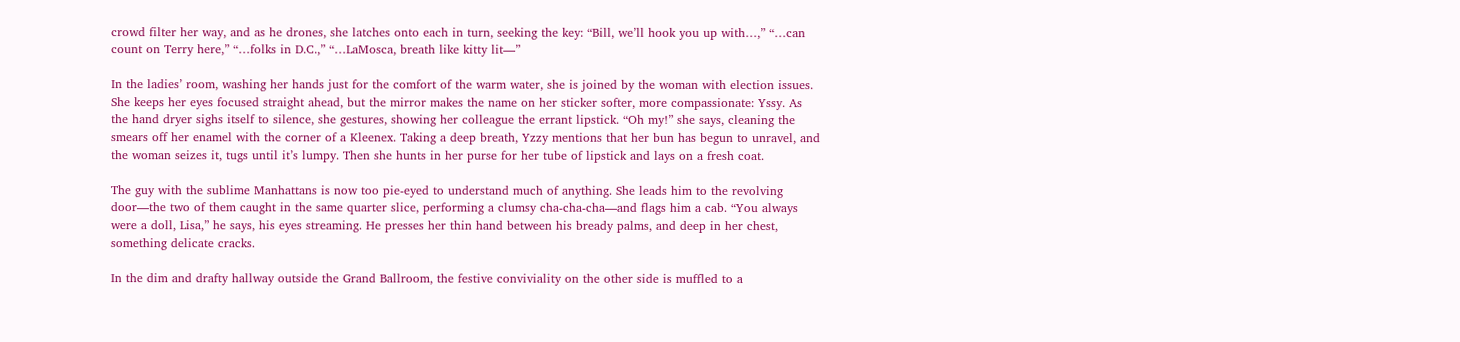crowd filter her way, and as he drones, she latches onto each in turn, seeking the key: “Bill, we’ll hook you up with…,” “…can count on Terry here,” “…folks in D.C.,” “…LaMosca, breath like kitty lit—”

In the ladies’ room, washing her hands just for the comfort of the warm water, she is joined by the woman with election issues. She keeps her eyes focused straight ahead, but the mirror makes the name on her sticker softer, more compassionate: Yssy. As the hand dryer sighs itself to silence, she gestures, showing her colleague the errant lipstick. “Oh my!” she says, cleaning the smears off her enamel with the corner of a Kleenex. Taking a deep breath, Yzzy mentions that her bun has begun to unravel, and the woman seizes it, tugs until it’s lumpy. Then she hunts in her purse for her tube of lipstick and lays on a fresh coat.

The guy with the sublime Manhattans is now too pie-eyed to understand much of anything. She leads him to the revolving door—the two of them caught in the same quarter slice, performing a clumsy cha-cha-cha—and flags him a cab. “You always were a doll, Lisa,” he says, his eyes streaming. He presses her thin hand between his bready palms, and deep in her chest, something delicate cracks.

In the dim and drafty hallway outside the Grand Ballroom, the festive conviviality on the other side is muffled to a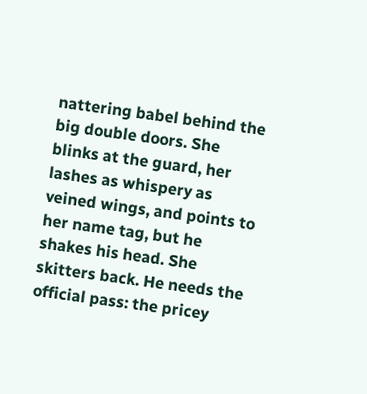nattering babel behind the big double doors. She blinks at the guard, her lashes as whispery as veined wings, and points to her name tag, but he shakes his head. She skitters back. He needs the official pass: the pricey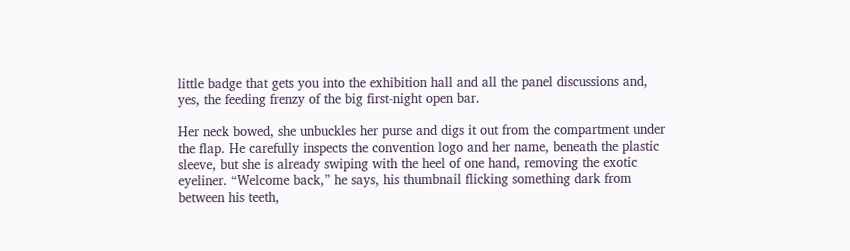little badge that gets you into the exhibition hall and all the panel discussions and, yes, the feeding frenzy of the big first-night open bar.

Her neck bowed, she unbuckles her purse and digs it out from the compartment under the flap. He carefully inspects the convention logo and her name, beneath the plastic sleeve, but she is already swiping with the heel of one hand, removing the exotic eyeliner. “Welcome back,” he says, his thumbnail flicking something dark from between his teeth,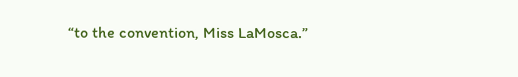“to the convention, Miss LaMosca.”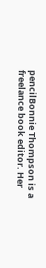pencilBonnie Thompson is a freelance book editor. Her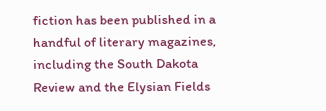fiction has been published in a handful of literary magazines, including the South Dakota Review and the Elysian Fields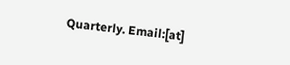Quarterly. Email:[at]